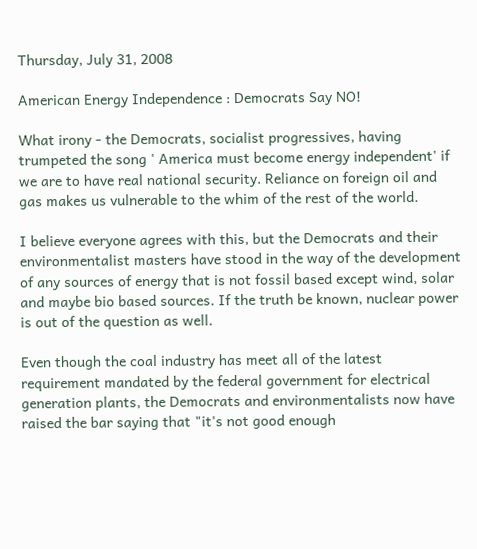Thursday, July 31, 2008

American Energy Independence : Democrats Say NO!

What irony - the Democrats, socialist progressives, having trumpeted the song ' America must become energy independent' if we are to have real national security. Reliance on foreign oil and gas makes us vulnerable to the whim of the rest of the world.

I believe everyone agrees with this, but the Democrats and their environmentalist masters have stood in the way of the development of any sources of energy that is not fossil based except wind, solar and maybe bio based sources. If the truth be known, nuclear power is out of the question as well.

Even though the coal industry has meet all of the latest requirement mandated by the federal government for electrical generation plants, the Democrats and environmentalists now have raised the bar saying that "it's not good enough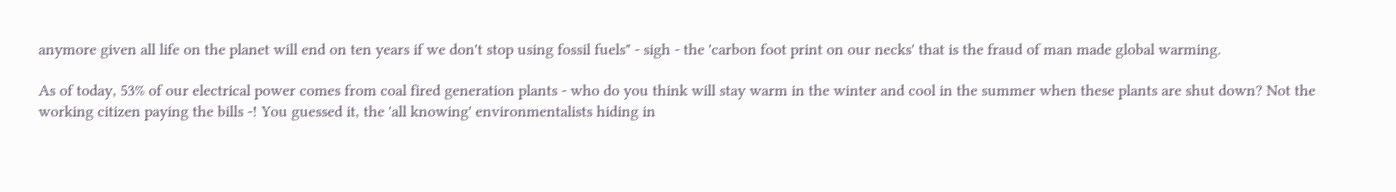anymore given all life on the planet will end on ten years if we don't stop using fossil fuels" - sigh - the 'carbon foot print on our necks' that is the fraud of man made global warming.

As of today, 53% of our electrical power comes from coal fired generation plants - who do you think will stay warm in the winter and cool in the summer when these plants are shut down? Not the working citizen paying the bills -! You guessed it, the 'all knowing' environmentalists hiding in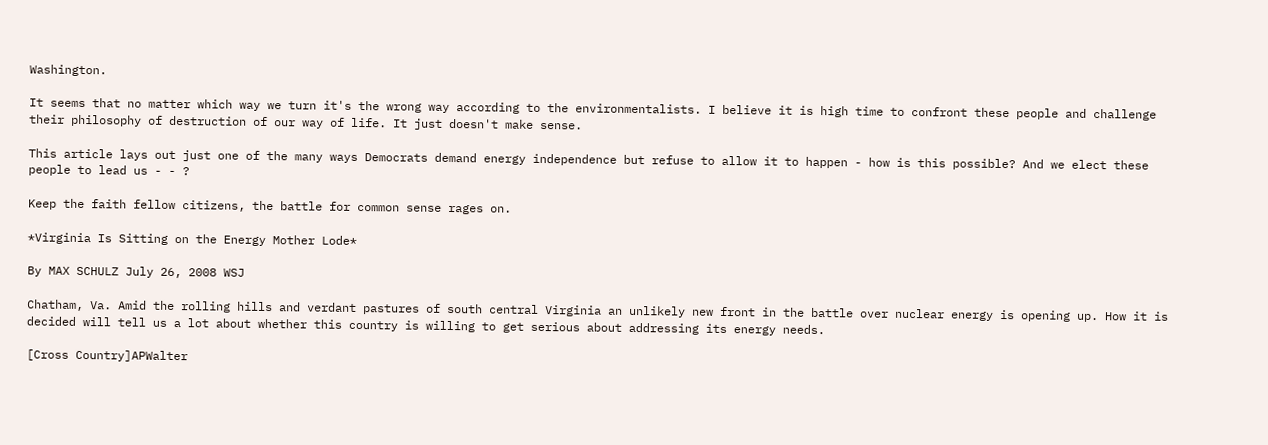Washington.

It seems that no matter which way we turn it's the wrong way according to the environmentalists. I believe it is high time to confront these people and challenge their philosophy of destruction of our way of life. It just doesn't make sense.

This article lays out just one of the many ways Democrats demand energy independence but refuse to allow it to happen - how is this possible? And we elect these people to lead us - - ?

Keep the faith fellow citizens, the battle for common sense rages on.

*Virginia Is Sitting on the Energy Mother Lode*

By MAX SCHULZ July 26, 2008 WSJ

Chatham, Va. Amid the rolling hills and verdant pastures of south central Virginia an unlikely new front in the battle over nuclear energy is opening up. How it is decided will tell us a lot about whether this country is willing to get serious about addressing its energy needs.

[Cross Country]APWalter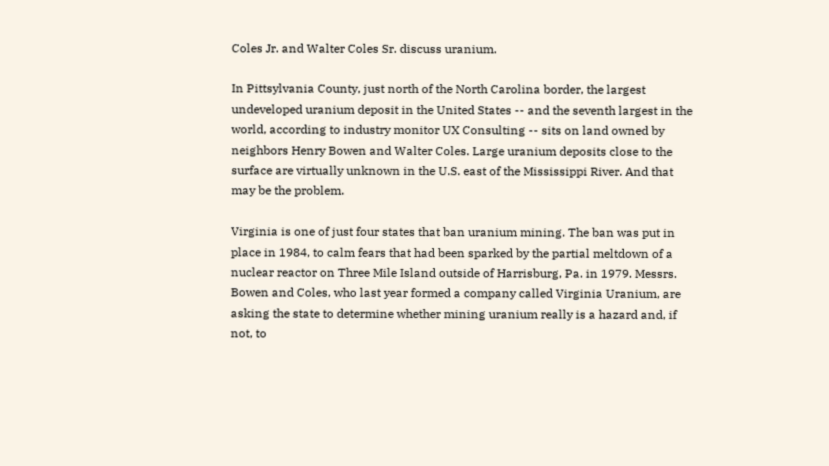Coles Jr. and Walter Coles Sr. discuss uranium.

In Pittsylvania County, just north of the North Carolina border, the largest undeveloped uranium deposit in the United States -- and the seventh largest in the world, according to industry monitor UX Consulting -- sits on land owned by neighbors Henry Bowen and Walter Coles. Large uranium deposits close to the surface are virtually unknown in the U.S. east of the Mississippi River. And that may be the problem.

Virginia is one of just four states that ban uranium mining. The ban was put in place in 1984, to calm fears that had been sparked by the partial meltdown of a nuclear reactor on Three Mile Island outside of Harrisburg, Pa. in 1979. Messrs. Bowen and Coles, who last year formed a company called Virginia Uranium, are asking the state to determine whether mining uranium really is a hazard and, if not, to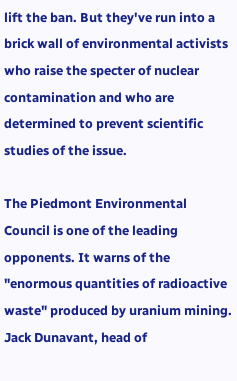lift the ban. But they've run into a brick wall of environmental activists who raise the specter of nuclear contamination and who are determined to prevent scientific studies of the issue.

The Piedmont Environmental Council is one of the leading opponents. It warns of the "enormous quantities of radioactive waste" produced by uranium mining. Jack Dunavant, head of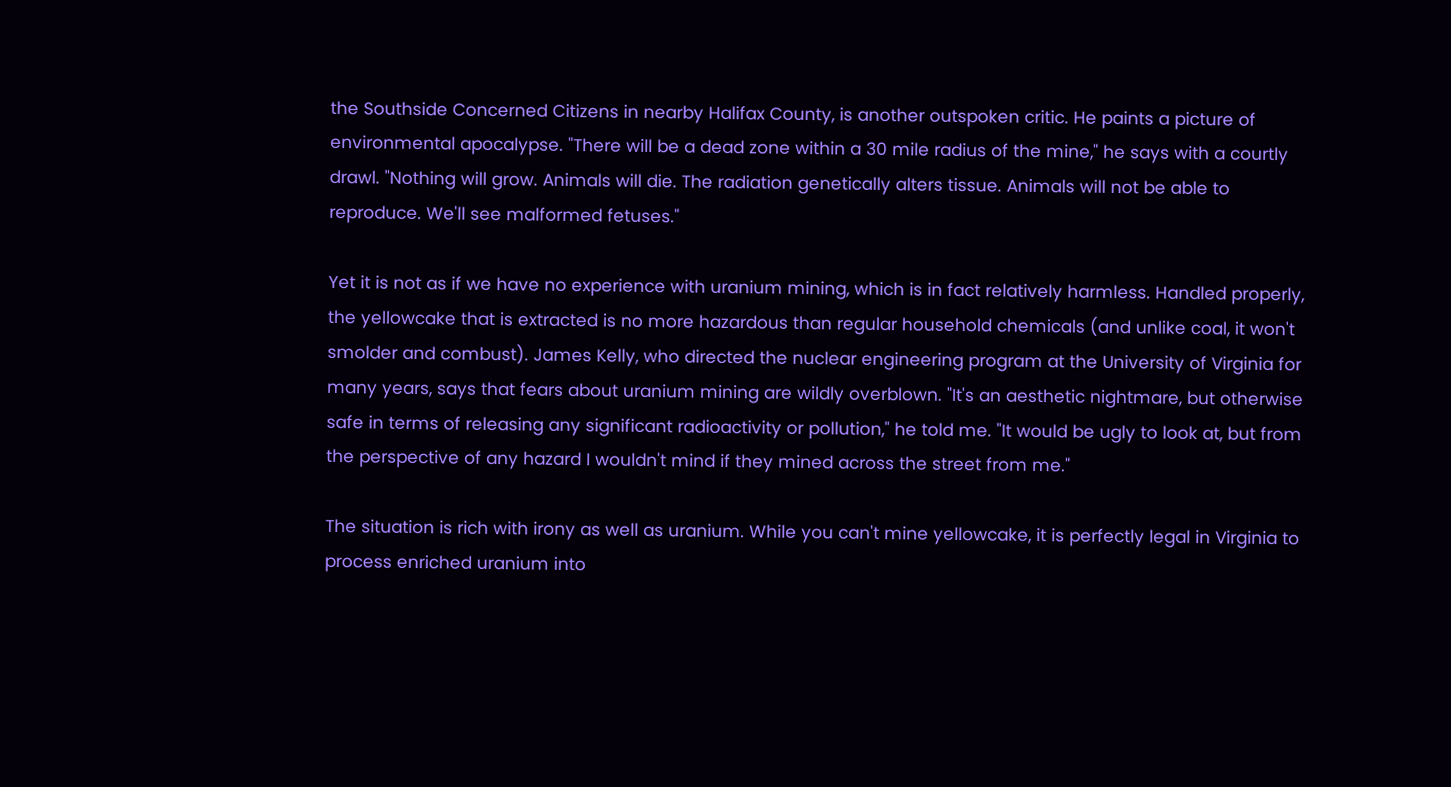the Southside Concerned Citizens in nearby Halifax County, is another outspoken critic. He paints a picture of environmental apocalypse. "There will be a dead zone within a 30 mile radius of the mine," he says with a courtly drawl. "Nothing will grow. Animals will die. The radiation genetically alters tissue. Animals will not be able to reproduce. We'll see malformed fetuses."

Yet it is not as if we have no experience with uranium mining, which is in fact relatively harmless. Handled properly, the yellowcake that is extracted is no more hazardous than regular household chemicals (and unlike coal, it won't smolder and combust). James Kelly, who directed the nuclear engineering program at the University of Virginia for many years, says that fears about uranium mining are wildly overblown. "It's an aesthetic nightmare, but otherwise safe in terms of releasing any significant radioactivity or pollution," he told me. "It would be ugly to look at, but from the perspective of any hazard I wouldn't mind if they mined across the street from me."

The situation is rich with irony as well as uranium. While you can't mine yellowcake, it is perfectly legal in Virginia to process enriched uranium into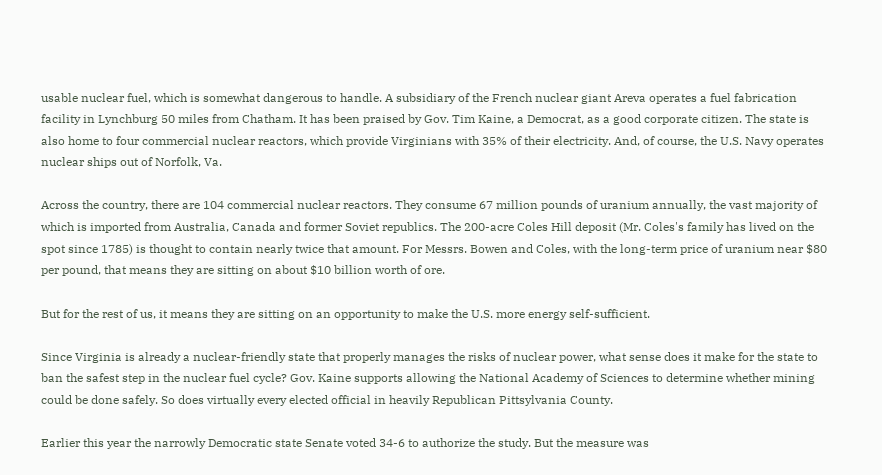usable nuclear fuel, which is somewhat dangerous to handle. A subsidiary of the French nuclear giant Areva operates a fuel fabrication facility in Lynchburg 50 miles from Chatham. It has been praised by Gov. Tim Kaine, a Democrat, as a good corporate citizen. The state is also home to four commercial nuclear reactors, which provide Virginians with 35% of their electricity. And, of course, the U.S. Navy operates nuclear ships out of Norfolk, Va.

Across the country, there are 104 commercial nuclear reactors. They consume 67 million pounds of uranium annually, the vast majority of which is imported from Australia, Canada and former Soviet republics. The 200-acre Coles Hill deposit (Mr. Coles's family has lived on the spot since 1785) is thought to contain nearly twice that amount. For Messrs. Bowen and Coles, with the long-term price of uranium near $80 per pound, that means they are sitting on about $10 billion worth of ore.

But for the rest of us, it means they are sitting on an opportunity to make the U.S. more energy self-sufficient.

Since Virginia is already a nuclear-friendly state that properly manages the risks of nuclear power, what sense does it make for the state to ban the safest step in the nuclear fuel cycle? Gov. Kaine supports allowing the National Academy of Sciences to determine whether mining could be done safely. So does virtually every elected official in heavily Republican Pittsylvania County.

Earlier this year the narrowly Democratic state Senate voted 34-6 to authorize the study. But the measure was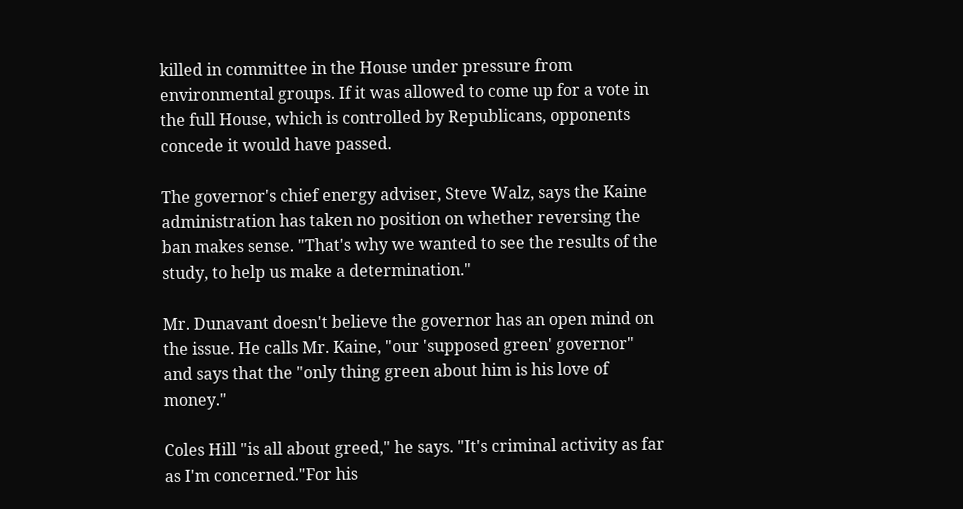killed in committee in the House under pressure from environmental groups. If it was allowed to come up for a vote in the full House, which is controlled by Republicans, opponents concede it would have passed.

The governor's chief energy adviser, Steve Walz, says the Kaine administration has taken no position on whether reversing the ban makes sense. "That's why we wanted to see the results of the study, to help us make a determination."

Mr. Dunavant doesn't believe the governor has an open mind on the issue. He calls Mr. Kaine, "our 'supposed green' governor" and says that the "only thing green about him is his love of money."

Coles Hill "is all about greed," he says. "It's criminal activity as far as I'm concerned."For his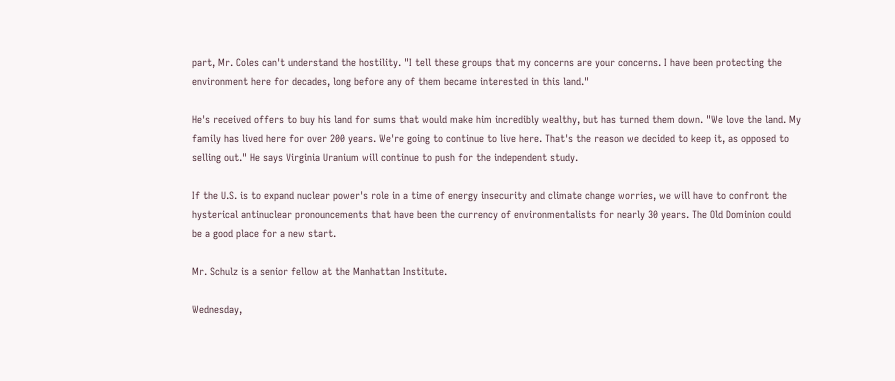part, Mr. Coles can't understand the hostility. "I tell these groups that my concerns are your concerns. I have been protecting the environment here for decades, long before any of them became interested in this land."

He's received offers to buy his land for sums that would make him incredibly wealthy, but has turned them down. "We love the land. My family has lived here for over 200 years. We're going to continue to live here. That's the reason we decided to keep it, as opposed to selling out." He says Virginia Uranium will continue to push for the independent study.

If the U.S. is to expand nuclear power's role in a time of energy insecurity and climate change worries, we will have to confront the hysterical antinuclear pronouncements that have been the currency of environmentalists for nearly 30 years. The Old Dominion could be a good place for a new start.

Mr. Schulz is a senior fellow at the Manhattan Institute.

Wednesday,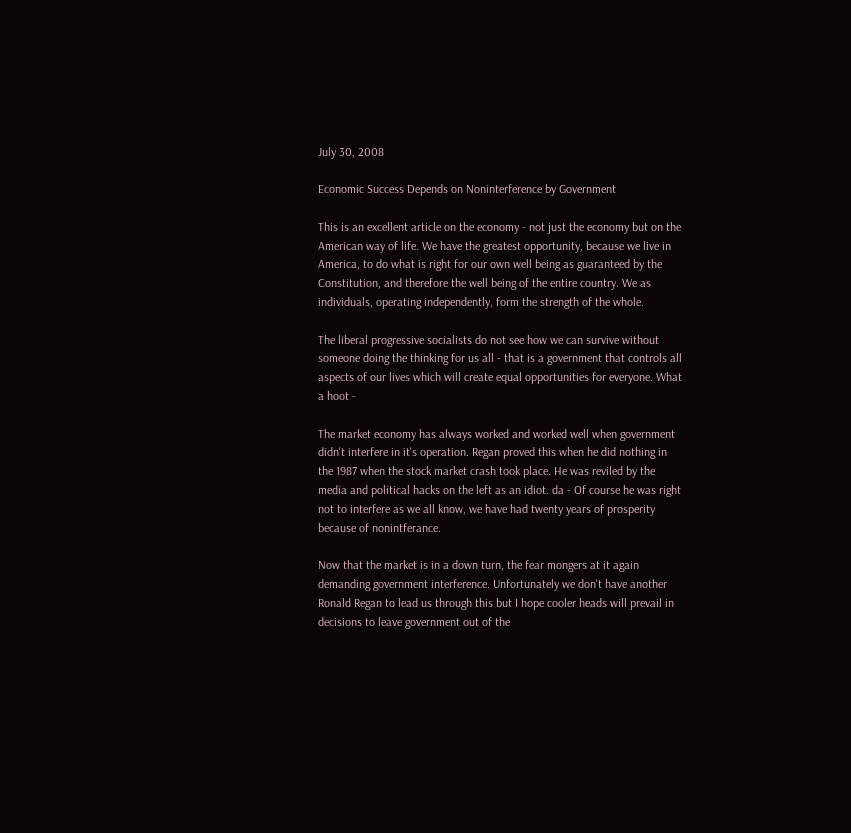July 30, 2008

Economic Success Depends on Noninterference by Government

This is an excellent article on the economy - not just the economy but on the American way of life. We have the greatest opportunity, because we live in America, to do what is right for our own well being as guaranteed by the Constitution, and therefore the well being of the entire country. We as individuals, operating independently, form the strength of the whole.

The liberal progressive socialists do not see how we can survive without someone doing the thinking for us all - that is a government that controls all aspects of our lives which will create equal opportunities for everyone. What a hoot -

The market economy has always worked and worked well when government didn't interfere in it's operation. Regan proved this when he did nothing in the 1987 when the stock market crash took place. He was reviled by the media and political hacks on the left as an idiot. da - Of course he was right not to interfere as we all know, we have had twenty years of prosperity because of nonintferance.

Now that the market is in a down turn, the fear mongers at it again demanding government interference. Unfortunately we don't have another Ronald Regan to lead us through this but I hope cooler heads will prevail in decisions to leave government out of the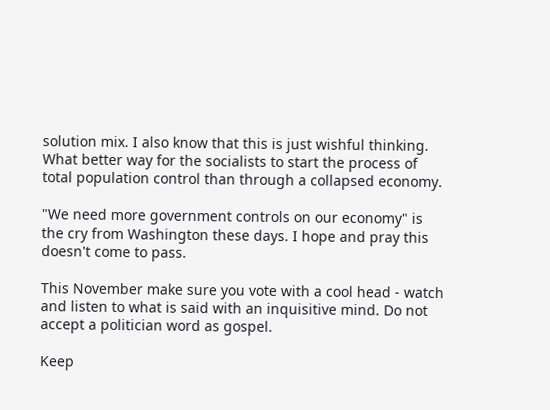solution mix. I also know that this is just wishful thinking. What better way for the socialists to start the process of total population control than through a collapsed economy.

"We need more government controls on our economy" is the cry from Washington these days. I hope and pray this doesn't come to pass.

This November make sure you vote with a cool head - watch and listen to what is said with an inquisitive mind. Do not accept a politician word as gospel.

Keep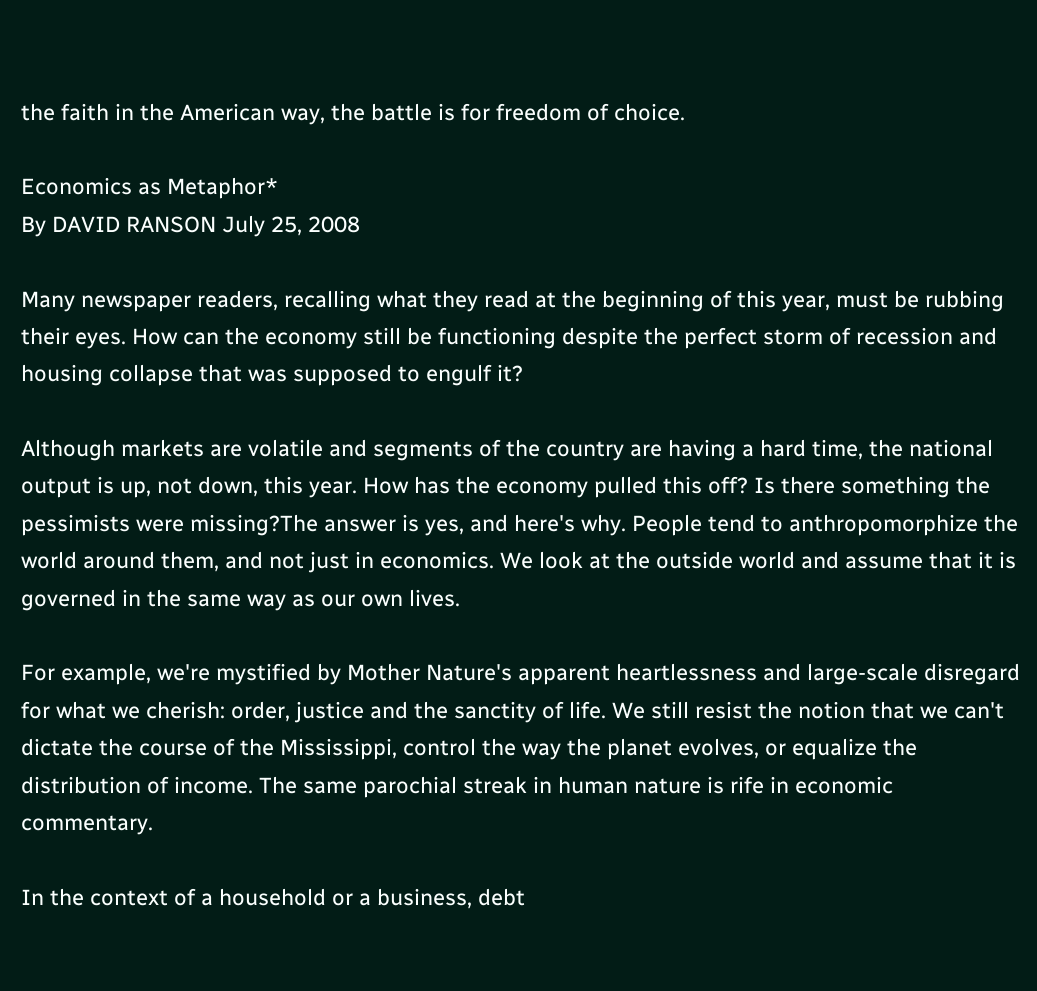the faith in the American way, the battle is for freedom of choice.

Economics as Metaphor*
By DAVID RANSON July 25, 2008

Many newspaper readers, recalling what they read at the beginning of this year, must be rubbing their eyes. How can the economy still be functioning despite the perfect storm of recession and housing collapse that was supposed to engulf it?

Although markets are volatile and segments of the country are having a hard time, the national output is up, not down, this year. How has the economy pulled this off? Is there something the pessimists were missing?The answer is yes, and here's why. People tend to anthropomorphize the world around them, and not just in economics. We look at the outside world and assume that it is governed in the same way as our own lives.

For example, we're mystified by Mother Nature's apparent heartlessness and large-scale disregard for what we cherish: order, justice and the sanctity of life. We still resist the notion that we can't dictate the course of the Mississippi, control the way the planet evolves, or equalize the distribution of income. The same parochial streak in human nature is rife in economic commentary.

In the context of a household or a business, debt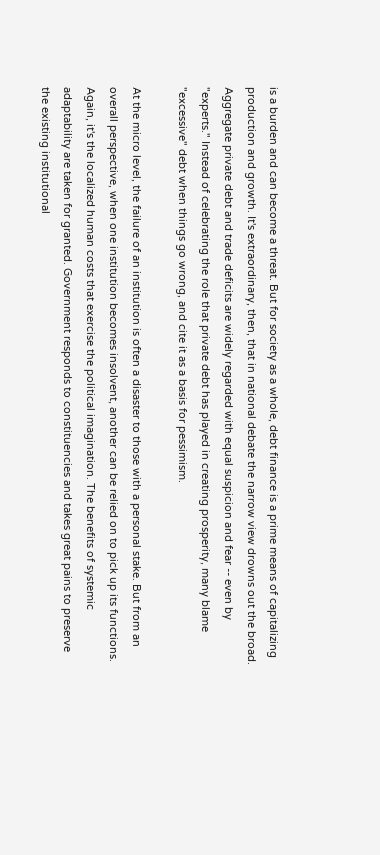is a burden and can become a threat. But for society as a whole, debt finance is a prime means of capitalizing production and growth. It's extraordinary, then, that in national debate the narrow view drowns out the broad. Aggregate private debt and trade deficits are widely regarded with equal suspicion and fear -- even by "experts." Instead of celebrating the role that private debt has played in creating prosperity, many blame "excessive" debt when things go wrong, and cite it as a basis for pessimism.

At the micro level, the failure of an institution is often a disaster to those with a personal stake. But from an overall perspective, when one institution becomes insolvent, another can be relied on to pick up its functions. Again, it's the localized human costs that exercise the political imagination. The benefits of systemic adaptability are taken for granted. Government responds to constituencies and takes great pains to preserve the existing institutional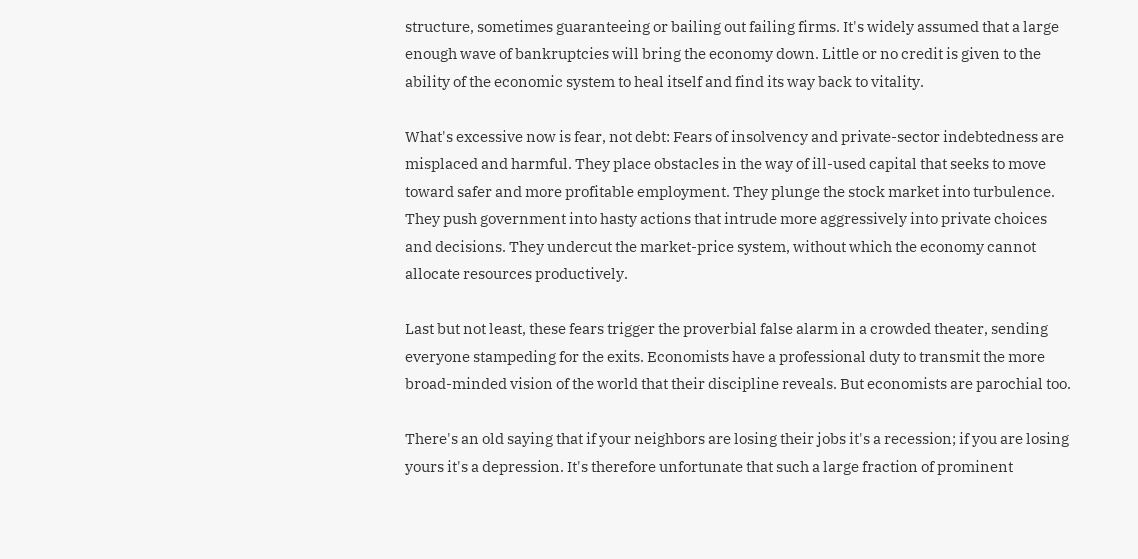structure, sometimes guaranteeing or bailing out failing firms. It's widely assumed that a large enough wave of bankruptcies will bring the economy down. Little or no credit is given to the ability of the economic system to heal itself and find its way back to vitality.

What's excessive now is fear, not debt: Fears of insolvency and private-sector indebtedness are misplaced and harmful. They place obstacles in the way of ill-used capital that seeks to move toward safer and more profitable employment. They plunge the stock market into turbulence. They push government into hasty actions that intrude more aggressively into private choices and decisions. They undercut the market-price system, without which the economy cannot allocate resources productively.

Last but not least, these fears trigger the proverbial false alarm in a crowded theater, sending everyone stampeding for the exits. Economists have a professional duty to transmit the more broad-minded vision of the world that their discipline reveals. But economists are parochial too.

There's an old saying that if your neighbors are losing their jobs it's a recession; if you are losing yours it's a depression. It's therefore unfortunate that such a large fraction of prominent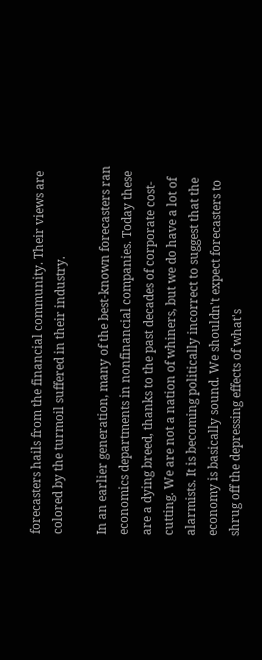forecasters hails from the financial community. Their views are colored by the turmoil suffered in their industry.

In an earlier generation, many of the best-known forecasters ran economics departments in nonfinancial companies. Today these are a dying breed, thanks to the past decades of corporate cost-cutting. We are not a nation of whiners, but we do have a lot of alarmists. It is becoming politically incorrect to suggest that the economy is basically sound. We shouldn't expect forecasters to shrug off the depressing effects of what's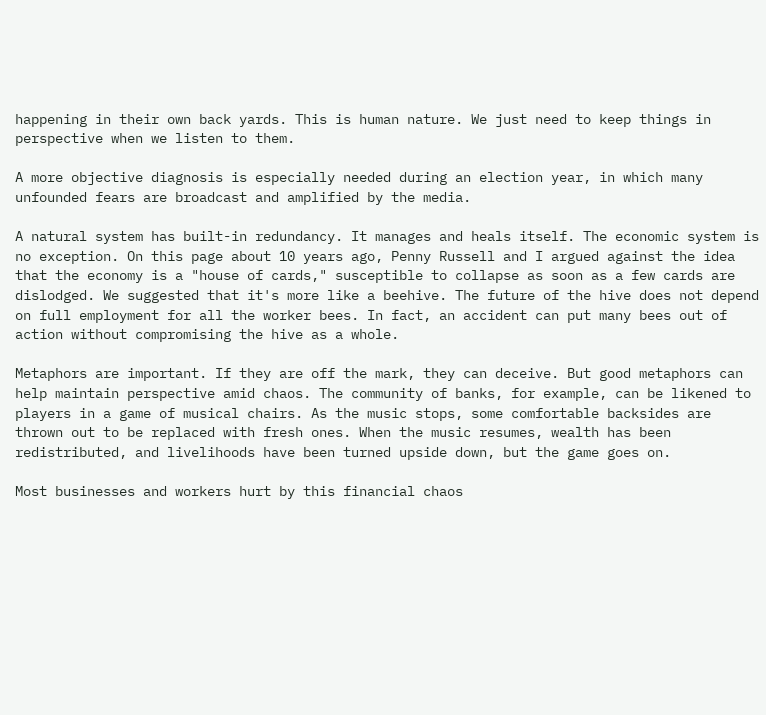happening in their own back yards. This is human nature. We just need to keep things in perspective when we listen to them.

A more objective diagnosis is especially needed during an election year, in which many unfounded fears are broadcast and amplified by the media.

A natural system has built-in redundancy. It manages and heals itself. The economic system is no exception. On this page about 10 years ago, Penny Russell and I argued against the idea that the economy is a "house of cards," susceptible to collapse as soon as a few cards are dislodged. We suggested that it's more like a beehive. The future of the hive does not depend on full employment for all the worker bees. In fact, an accident can put many bees out of action without compromising the hive as a whole.

Metaphors are important. If they are off the mark, they can deceive. But good metaphors can help maintain perspective amid chaos. The community of banks, for example, can be likened to players in a game of musical chairs. As the music stops, some comfortable backsides are thrown out to be replaced with fresh ones. When the music resumes, wealth has been redistributed, and livelihoods have been turned upside down, but the game goes on.

Most businesses and workers hurt by this financial chaos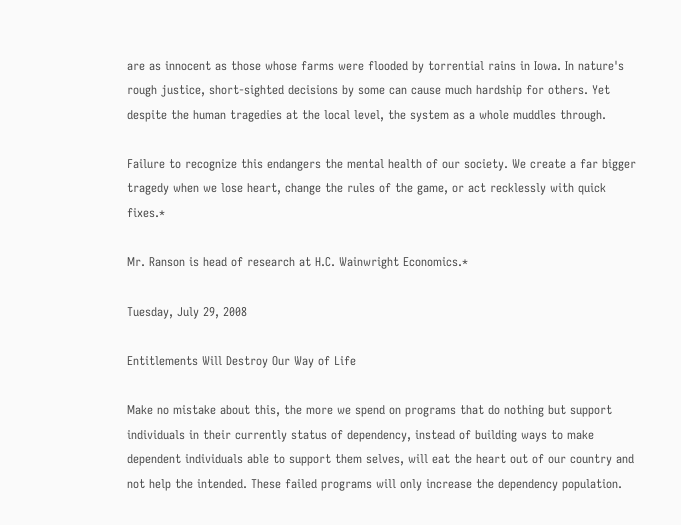are as innocent as those whose farms were flooded by torrential rains in Iowa. In nature's rough justice, short-sighted decisions by some can cause much hardship for others. Yet despite the human tragedies at the local level, the system as a whole muddles through.

Failure to recognize this endangers the mental health of our society. We create a far bigger tragedy when we lose heart, change the rules of the game, or act recklessly with quick fixes.*

Mr. Ranson is head of research at H.C. Wainwright Economics.*

Tuesday, July 29, 2008

Entitlements Will Destroy Our Way of Life

Make no mistake about this, the more we spend on programs that do nothing but support individuals in their currently status of dependency, instead of building ways to make dependent individuals able to support them selves, will eat the heart out of our country and not help the intended. These failed programs will only increase the dependency population.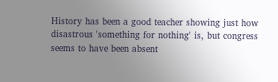History has been a good teacher showing just how disastrous 'something for nothing' is, but congress seems to have been absent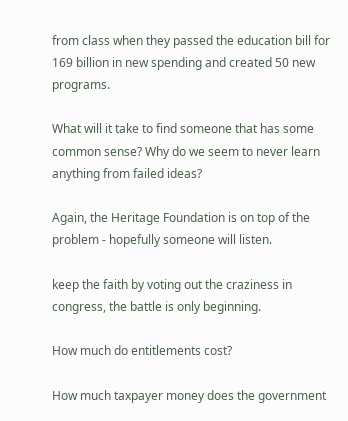from class when they passed the education bill for 169 billion in new spending and created 50 new programs.

What will it take to find someone that has some common sense? Why do we seem to never learn anything from failed ideas?

Again, the Heritage Foundation is on top of the problem - hopefully someone will listen.

keep the faith by voting out the craziness in congress, the battle is only beginning.

How much do entitlements cost?

How much taxpayer money does the government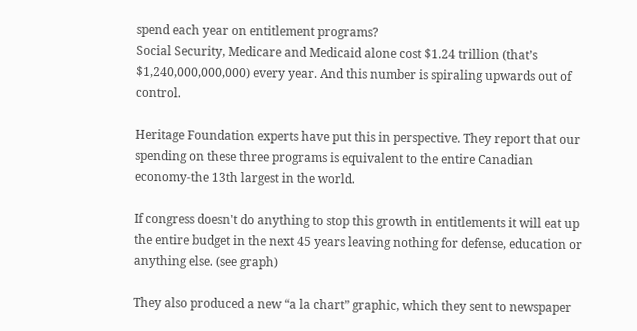spend each year on entitlement programs?
Social Security, Medicare and Medicaid alone cost $1.24 trillion (that’s $1,240,000,000,000) every year. And this number is spiraling upwards out of control.

Heritage Foundation experts have put this in perspective. They report that our spending on these three programs is equivalent to the entire Canadian economy-the 13th largest in the world.

If congress doesn't do anything to stop this growth in entitlements it will eat up the entire budget in the next 45 years leaving nothing for defense, education or anything else. (see graph)

They also produced a new “a la chart” graphic, which they sent to newspaper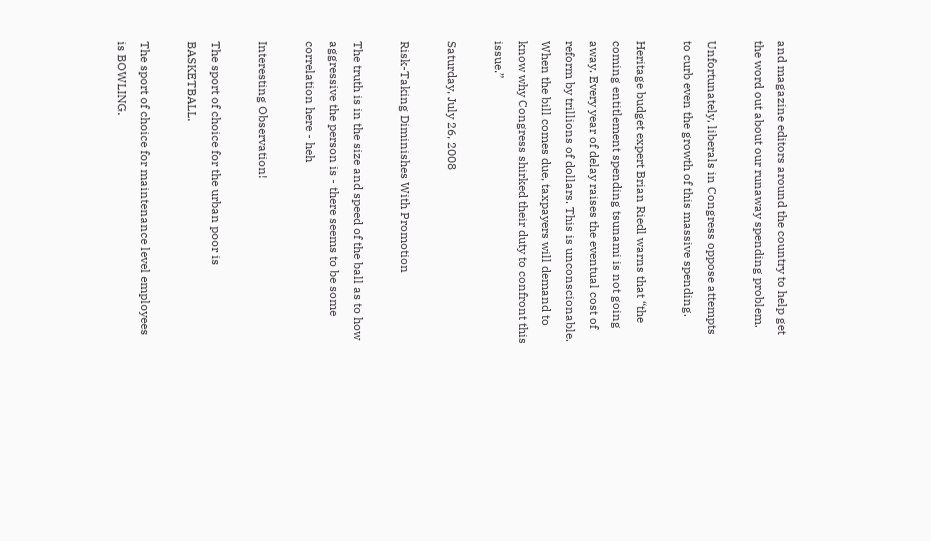and magazine editors around the country to help get the word out about our runaway spending problem.

Unfortunately, liberals in Congress oppose attempts to curb even the growth of this massive spending.

Heritage budget expert Brian Riedl warns that “the coming entitlement spending tsunami is not going away. Every year of delay raises the eventual cost of reform by trillions of dollars. This is unconscionable. When the bill comes due, taxpayers will demand to know why Congress shirked their duty to confront this issue.”

Saturday, July 26, 2008

Risk-Taking Diminishes With Promotion

The truth is in the size and speed of the ball as to how aggressive the person is - there seems to be some correlation here - heh

Interesting Observation!

The sport of choice for the urban poor is BASKETBALL.

The sport of choice for maintenance level employees is BOWLING.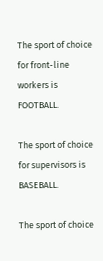The sport of choice for front-line workers is FOOTBALL.

The sport of choice for supervisors is BASEBALL.

The sport of choice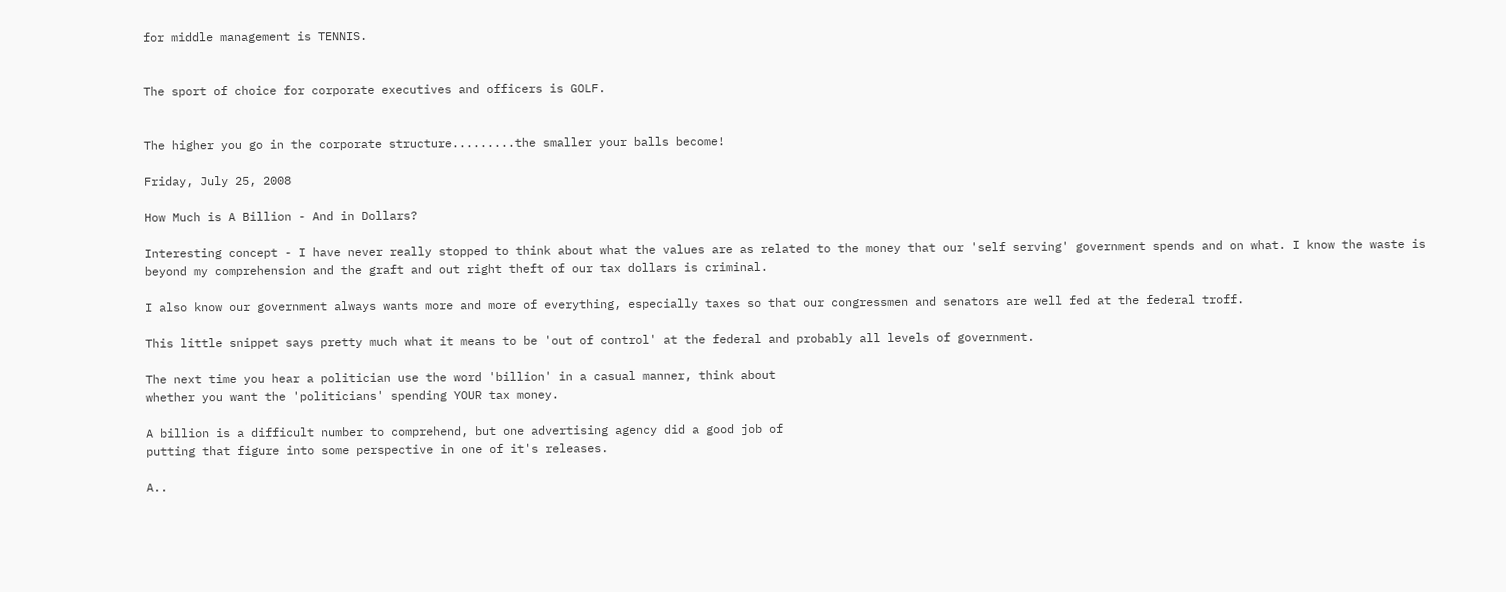for middle management is TENNIS.


The sport of choice for corporate executives and officers is GOLF.


The higher you go in the corporate structure.........the smaller your balls become!

Friday, July 25, 2008

How Much is A Billion - And in Dollars?

Interesting concept - I have never really stopped to think about what the values are as related to the money that our 'self serving' government spends and on what. I know the waste is beyond my comprehension and the graft and out right theft of our tax dollars is criminal.

I also know our government always wants more and more of everything, especially taxes so that our congressmen and senators are well fed at the federal troff.

This little snippet says pretty much what it means to be 'out of control' at the federal and probably all levels of government.

The next time you hear a politician use the word 'billion' in a casual manner, think about
whether you want the 'politicians' spending YOUR tax money.

A billion is a difficult number to comprehend, but one advertising agency did a good job of
putting that figure into some perspective in one of it's releases.

A..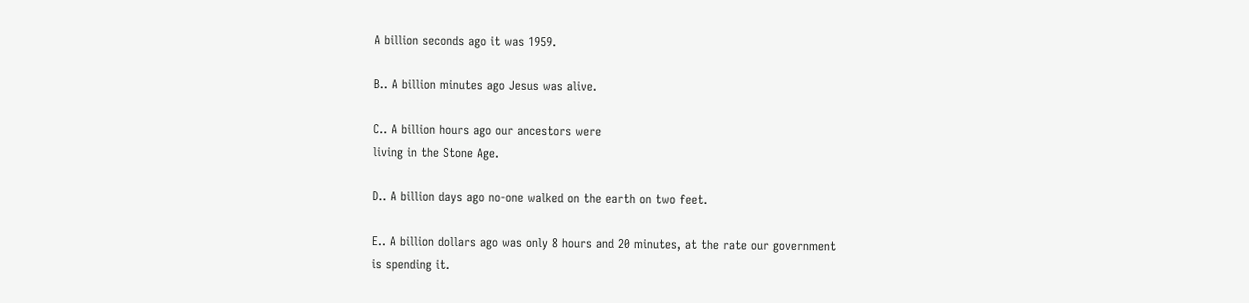A billion seconds ago it was 1959.

B.. A billion minutes ago Jesus was alive.

C.. A billion hours ago our ancestors were
living in the Stone Age.

D.. A billion days ago no-one walked on the earth on two feet.

E.. A billion dollars ago was only 8 hours and 20 minutes, at the rate our government
is spending it.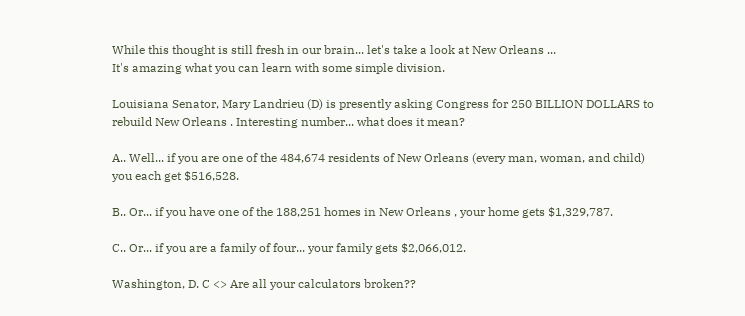While this thought is still fresh in our brain... let's take a look at New Orleans ...
It's amazing what you can learn with some simple division.

Louisiana Senator, Mary Landrieu (D) is presently asking Congress for 250 BILLION DOLLARS to rebuild New Orleans . Interesting number... what does it mean?

A.. Well... if you are one of the 484,674 residents of New Orleans (every man, woman, and child) you each get $516,528.

B.. Or... if you have one of the 188,251 homes in New Orleans , your home gets $1,329,787.

C.. Or... if you are a family of four... your family gets $2,066,012.

Washington, D. C <> Are all your calculators broken??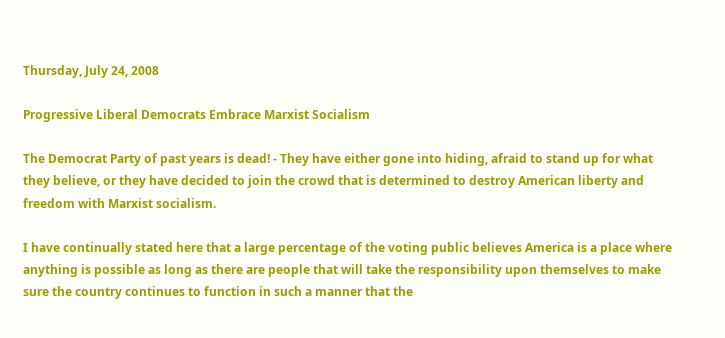Thursday, July 24, 2008

Progressive Liberal Democrats Embrace Marxist Socialism

The Democrat Party of past years is dead! - They have either gone into hiding, afraid to stand up for what they believe, or they have decided to join the crowd that is determined to destroy American liberty and freedom with Marxist socialism.

I have continually stated here that a large percentage of the voting public believes America is a place where anything is possible as long as there are people that will take the responsibility upon themselves to make sure the country continues to function in such a manner that the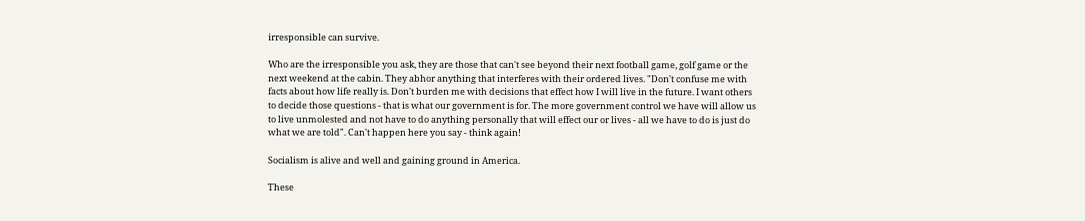irresponsible can survive.

Who are the irresponsible you ask, they are those that can't see beyond their next football game, golf game or the next weekend at the cabin. They abhor anything that interferes with their ordered lives. "Don't confuse me with facts about how life really is. Don't burden me with decisions that effect how I will live in the future. I want others to decide those questions - that is what our government is for. The more government control we have will allow us to live unmolested and not have to do anything personally that will effect our or lives - all we have to do is just do what we are told". Can't happen here you say - think again!

Socialism is alive and well and gaining ground in America.

These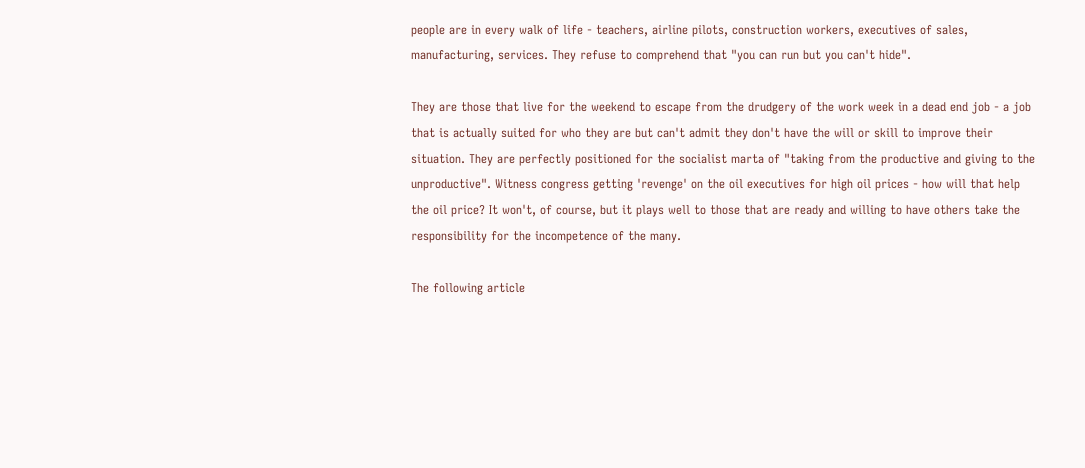people are in every walk of life - teachers, airline pilots, construction workers, executives of sales, manufacturing, services. They refuse to comprehend that "you can run but you can't hide".

They are those that live for the weekend to escape from the drudgery of the work week in a dead end job - a job that is actually suited for who they are but can't admit they don't have the will or skill to improve their situation. They are perfectly positioned for the socialist marta of "taking from the productive and giving to the unproductive". Witness congress getting 'revenge' on the oil executives for high oil prices - how will that help the oil price? It won't, of course, but it plays well to those that are ready and willing to have others take the responsibility for the incompetence of the many.

The following article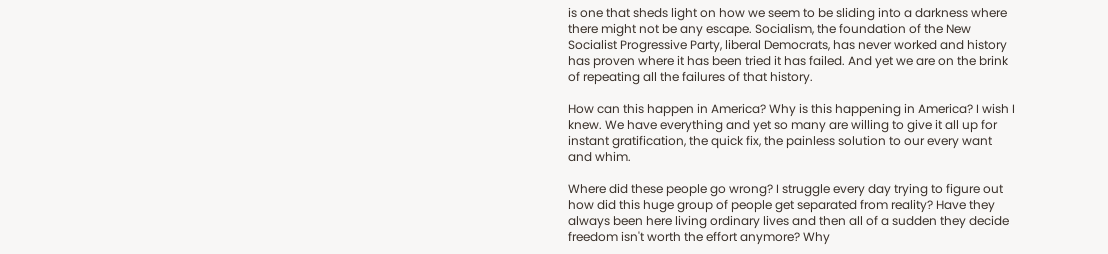is one that sheds light on how we seem to be sliding into a darkness where there might not be any escape. Socialism, the foundation of the New Socialist Progressive Party, liberal Democrats, has never worked and history has proven where it has been tried it has failed. And yet we are on the brink of repeating all the failures of that history.

How can this happen in America? Why is this happening in America? I wish I knew. We have everything and yet so many are willing to give it all up for instant gratification, the quick fix, the painless solution to our every want and whim.

Where did these people go wrong? I struggle every day trying to figure out how did this huge group of people get separated from reality? Have they always been here living ordinary lives and then all of a sudden they decide freedom isn't worth the effort anymore? Why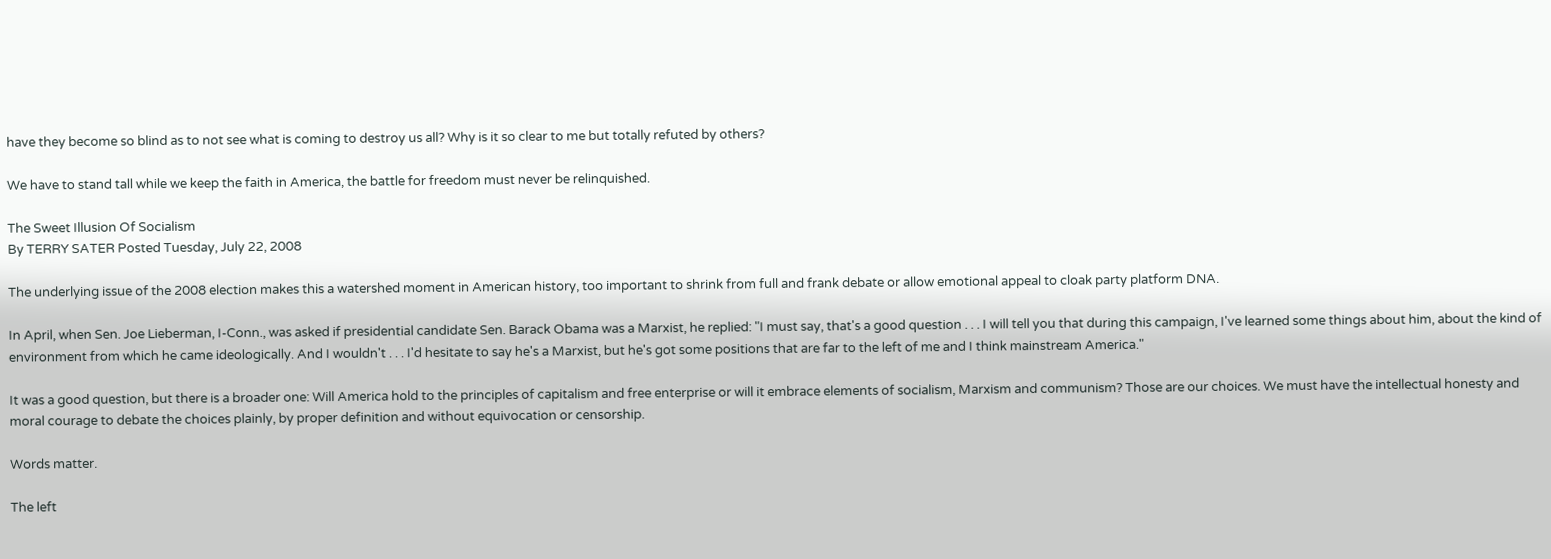have they become so blind as to not see what is coming to destroy us all? Why is it so clear to me but totally refuted by others?

We have to stand tall while we keep the faith in America, the battle for freedom must never be relinquished.

The Sweet Illusion Of Socialism
By TERRY SATER Posted Tuesday, July 22, 2008

The underlying issue of the 2008 election makes this a watershed moment in American history, too important to shrink from full and frank debate or allow emotional appeal to cloak party platform DNA.

In April, when Sen. Joe Lieberman, I-Conn., was asked if presidential candidate Sen. Barack Obama was a Marxist, he replied: "I must say, that's a good question . . . I will tell you that during this campaign, I've learned some things about him, about the kind of environment from which he came ideologically. And I wouldn't . . . I'd hesitate to say he's a Marxist, but he's got some positions that are far to the left of me and I think mainstream America."

It was a good question, but there is a broader one: Will America hold to the principles of capitalism and free enterprise or will it embrace elements of socialism, Marxism and communism? Those are our choices. We must have the intellectual honesty and moral courage to debate the choices plainly, by proper definition and without equivocation or censorship.

Words matter.

The left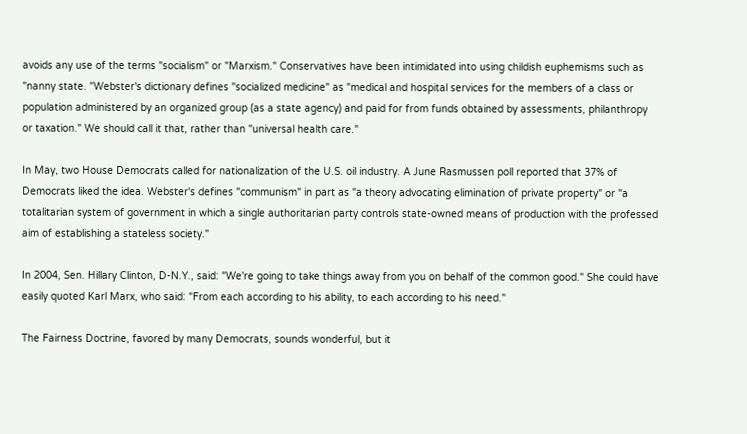avoids any use of the terms "socialism" or "Marxism." Conservatives have been intimidated into using childish euphemisms such as "nanny state. "Webster's dictionary defines "socialized medicine" as "medical and hospital services for the members of a class or population administered by an organized group (as a state agency) and paid for from funds obtained by assessments, philanthropy or taxation." We should call it that, rather than "universal health care."

In May, two House Democrats called for nationalization of the U.S. oil industry. A June Rasmussen poll reported that 37% of Democrats liked the idea. Webster's defines "communism" in part as "a theory advocating elimination of private property" or "a totalitarian system of government in which a single authoritarian party controls state-owned means of production with the professed aim of establishing a stateless society."

In 2004, Sen. Hillary Clinton, D-N.Y., said: "We're going to take things away from you on behalf of the common good." She could have easily quoted Karl Marx, who said: "From each according to his ability, to each according to his need."

The Fairness Doctrine, favored by many Democrats, sounds wonderful, but it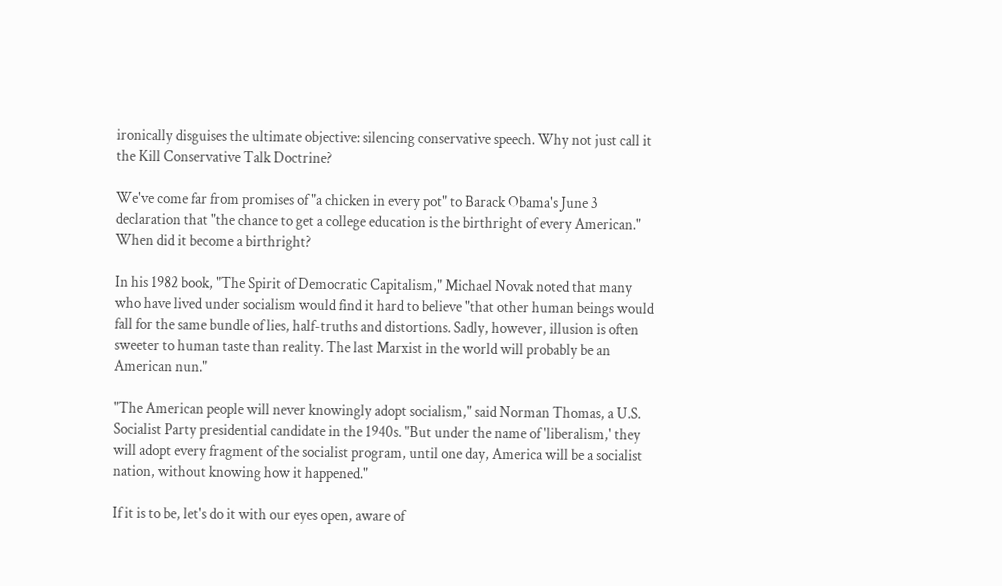ironically disguises the ultimate objective: silencing conservative speech. Why not just call it the Kill Conservative Talk Doctrine?

We've come far from promises of "a chicken in every pot" to Barack Obama's June 3 declaration that "the chance to get a college education is the birthright of every American." When did it become a birthright?

In his 1982 book, "The Spirit of Democratic Capitalism," Michael Novak noted that many who have lived under socialism would find it hard to believe "that other human beings would fall for the same bundle of lies, half-truths and distortions. Sadly, however, illusion is often sweeter to human taste than reality. The last Marxist in the world will probably be an American nun."

"The American people will never knowingly adopt socialism," said Norman Thomas, a U.S. Socialist Party presidential candidate in the 1940s. "But under the name of 'liberalism,' they will adopt every fragment of the socialist program, until one day, America will be a socialist nation, without knowing how it happened."

If it is to be, let's do it with our eyes open, aware of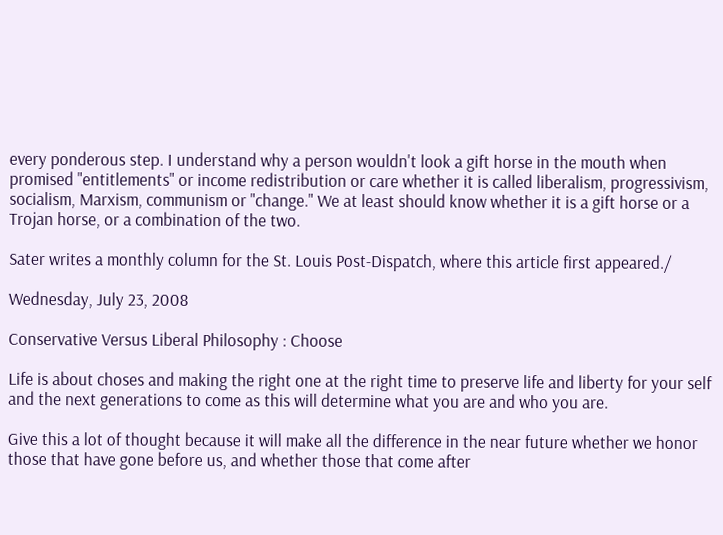every ponderous step. I understand why a person wouldn't look a gift horse in the mouth when promised "entitlements" or income redistribution or care whether it is called liberalism, progressivism, socialism, Marxism, communism or "change." We at least should know whether it is a gift horse or a Trojan horse, or a combination of the two.

Sater writes a monthly column for the St. Louis Post-Dispatch, where this article first appeared./

Wednesday, July 23, 2008

Conservative Versus Liberal Philosophy : Choose

Life is about choses and making the right one at the right time to preserve life and liberty for your self and the next generations to come as this will determine what you are and who you are.

Give this a lot of thought because it will make all the difference in the near future whether we honor those that have gone before us, and whether those that come after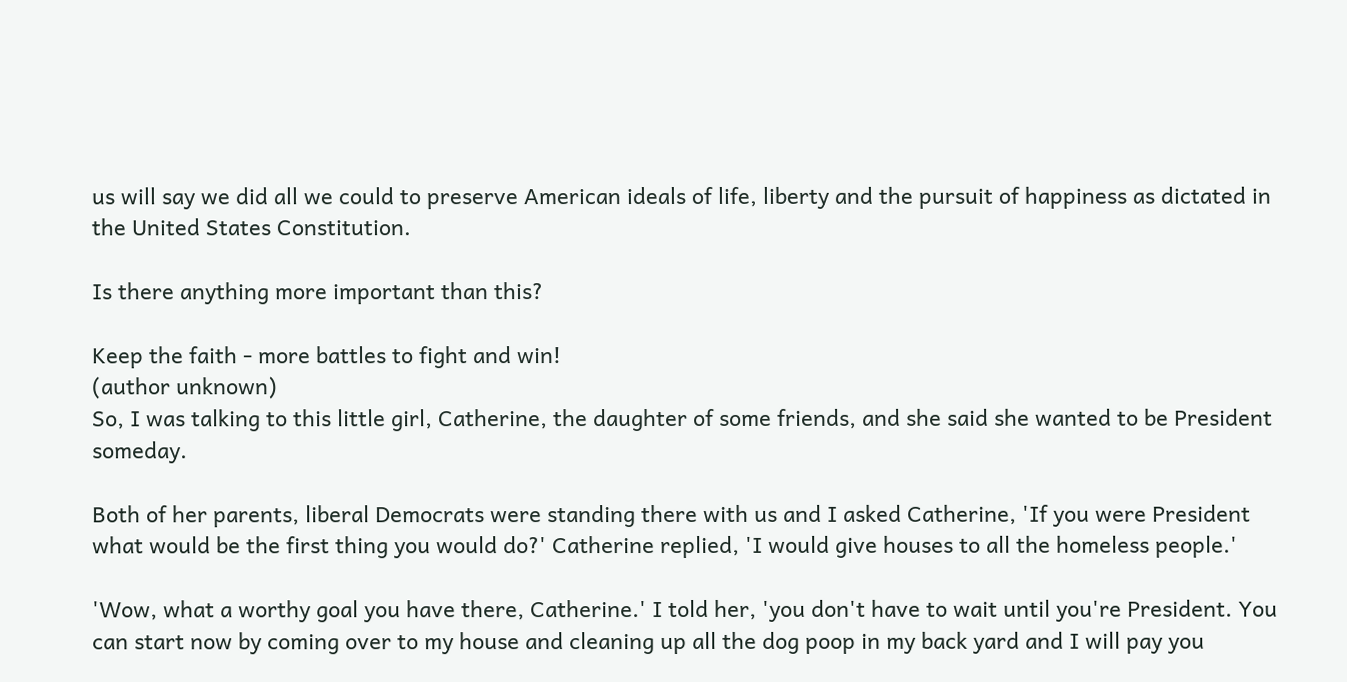us will say we did all we could to preserve American ideals of life, liberty and the pursuit of happiness as dictated in the United States Constitution.

Is there anything more important than this?

Keep the faith - more battles to fight and win!
(author unknown)
So, I was talking to this little girl, Catherine, the daughter of some friends, and she said she wanted to be President someday.

Both of her parents, liberal Democrats were standing there with us and I asked Catherine, 'If you were President what would be the first thing you would do?' Catherine replied, 'I would give houses to all the homeless people.'

'Wow, what a worthy goal you have there, Catherine.' I told her, 'you don't have to wait until you're President. You can start now by coming over to my house and cleaning up all the dog poop in my back yard and I will pay you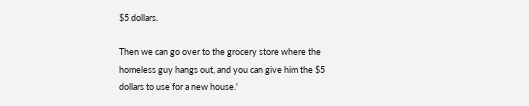$5 dollars.

Then we can go over to the grocery store where the homeless guy hangs out, and you can give him the $5 dollars to use for a new house.'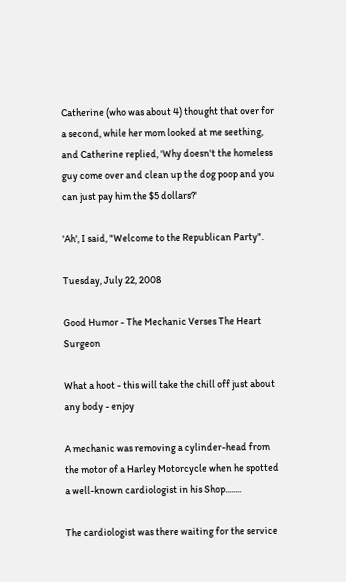Catherine (who was about 4) thought that over for a second, while her mom looked at me seething, and Catherine replied, 'Why doesn't the homeless guy come over and clean up the dog poop and you can just pay him the $5 dollars?'

'Ah', I said, "Welcome to the Republican Party".

Tuesday, July 22, 2008

Good Humor - The Mechanic Verses The Heart Surgeon

What a hoot - this will take the chill off just about any body - enjoy

A mechanic was removing a cylinder-head from the motor of a Harley Motorcycle when he spotted a well-known cardiologist in his Shop........

The cardiologist was there waiting for the service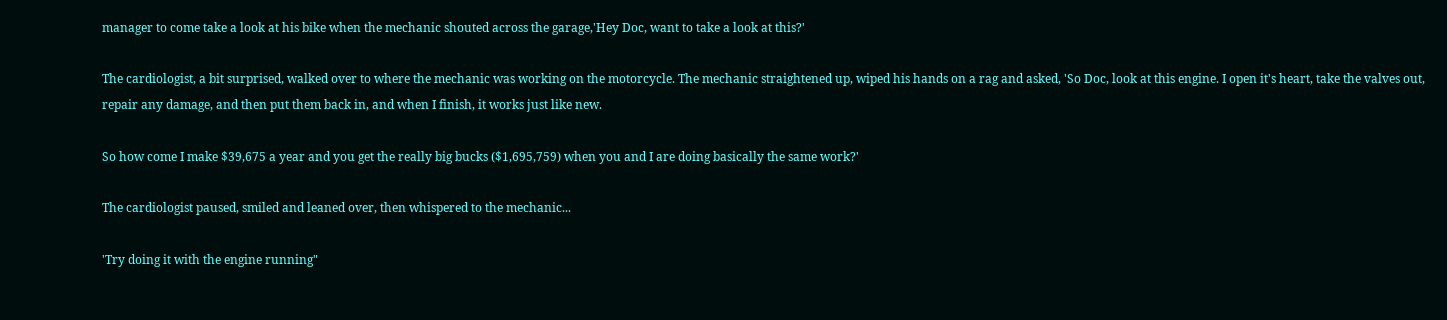manager to come take a look at his bike when the mechanic shouted across the garage,'Hey Doc, want to take a look at this?'

The cardiologist, a bit surprised, walked over to where the mechanic was working on the motorcycle. The mechanic straightened up, wiped his hands on a rag and asked, 'So Doc, look at this engine. I open it's heart, take the valves out, repair any damage, and then put them back in, and when I finish, it works just like new.

So how come I make $39,675 a year and you get the really big bucks ($1,695,759) when you and I are doing basically the same work?'

The cardiologist paused, smiled and leaned over, then whispered to the mechanic...

'Try doing it with the engine running"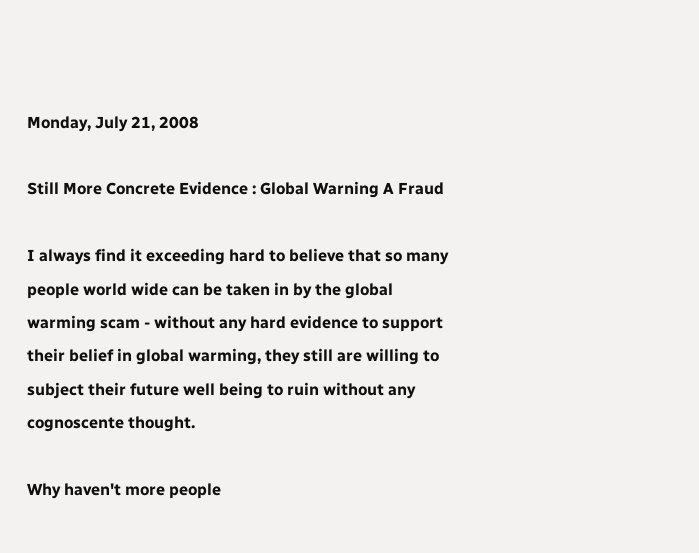Monday, July 21, 2008

Still More Concrete Evidence : Global Warning A Fraud

I always find it exceeding hard to believe that so many people world wide can be taken in by the global warming scam - without any hard evidence to support their belief in global warming, they still are willing to subject their future well being to ruin without any cognoscente thought.

Why haven't more people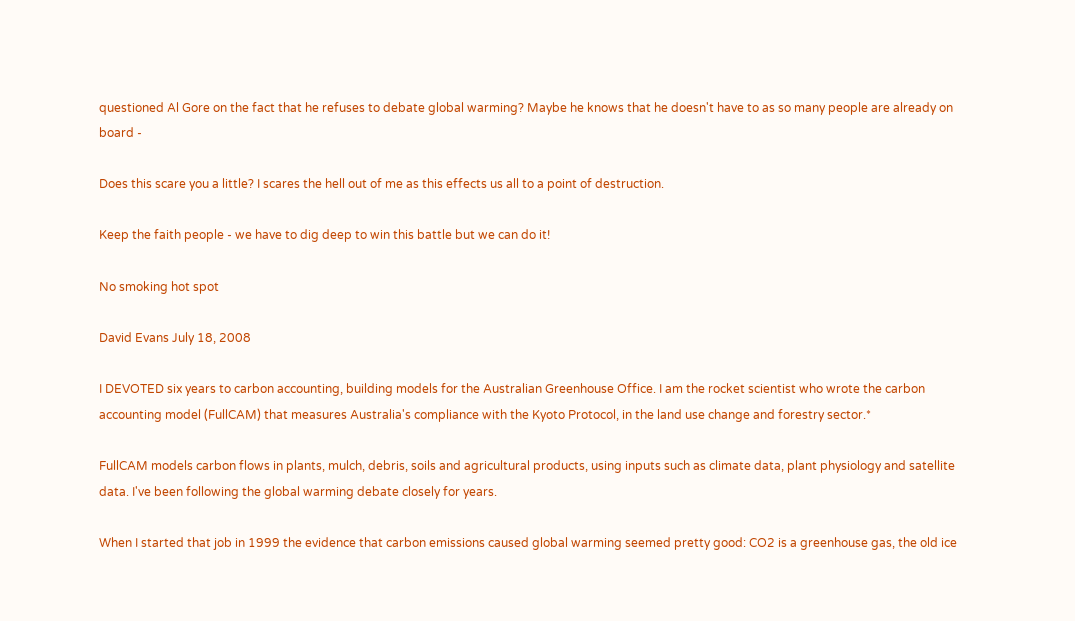questioned Al Gore on the fact that he refuses to debate global warming? Maybe he knows that he doesn't have to as so many people are already on board -

Does this scare you a little? I scares the hell out of me as this effects us all to a point of destruction.

Keep the faith people - we have to dig deep to win this battle but we can do it!

No smoking hot spot

David Evans July 18, 2008

I DEVOTED six years to carbon accounting, building models for the Australian Greenhouse Office. I am the rocket scientist who wrote the carbon accounting model (FullCAM) that measures Australia's compliance with the Kyoto Protocol, in the land use change and forestry sector.*

FullCAM models carbon flows in plants, mulch, debris, soils and agricultural products, using inputs such as climate data, plant physiology and satellite data. I've been following the global warming debate closely for years.

When I started that job in 1999 the evidence that carbon emissions caused global warming seemed pretty good: CO2 is a greenhouse gas, the old ice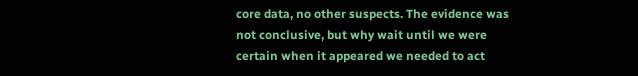core data, no other suspects. The evidence was not conclusive, but why wait until we were certain when it appeared we needed to act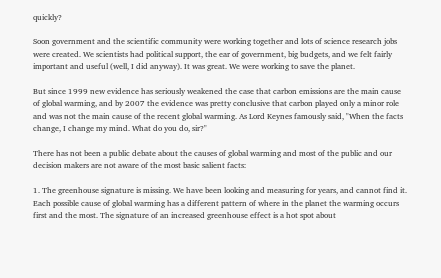quickly?

Soon government and the scientific community were working together and lots of science research jobs were created. We scientists had political support, the ear of government, big budgets, and we felt fairly important and useful (well, I did anyway). It was great. We were working to save the planet.

But since 1999 new evidence has seriously weakened the case that carbon emissions are the main cause of global warming, and by 2007 the evidence was pretty conclusive that carbon played only a minor role and was not the main cause of the recent global warming. As Lord Keynes famously said, "When the facts change, I change my mind. What do you do, sir?"

There has not been a public debate about the causes of global warming and most of the public and our decision makers are not aware of the most basic salient facts:

1. The greenhouse signature is missing. We have been looking and measuring for years, and cannot find it. Each possible cause of global warming has a different pattern of where in the planet the warming occurs first and the most. The signature of an increased greenhouse effect is a hot spot about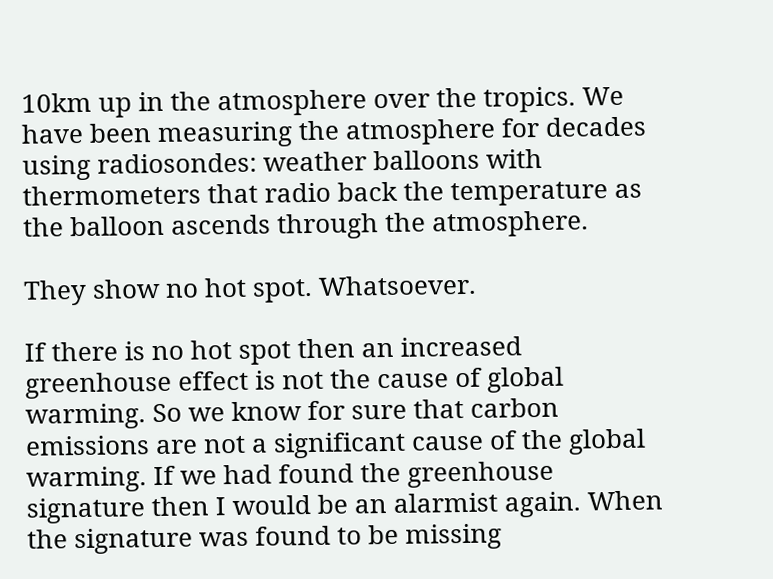10km up in the atmosphere over the tropics. We have been measuring the atmosphere for decades using radiosondes: weather balloons with thermometers that radio back the temperature as the balloon ascends through the atmosphere.

They show no hot spot. Whatsoever.

If there is no hot spot then an increased greenhouse effect is not the cause of global warming. So we know for sure that carbon emissions are not a significant cause of the global warming. If we had found the greenhouse signature then I would be an alarmist again. When the signature was found to be missing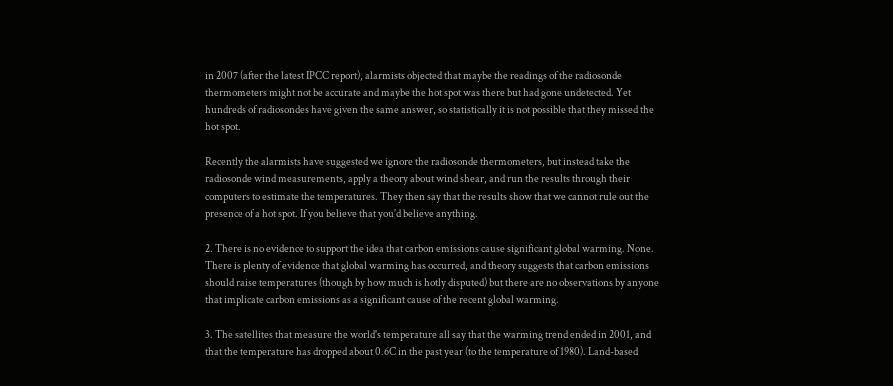in 2007 (after the latest IPCC report), alarmists objected that maybe the readings of the radiosonde thermometers might not be accurate and maybe the hot spot was there but had gone undetected. Yet hundreds of radiosondes have given the same answer, so statistically it is not possible that they missed the hot spot.

Recently the alarmists have suggested we ignore the radiosonde thermometers, but instead take the radiosonde wind measurements, apply a theory about wind shear, and run the results through their computers to estimate the temperatures. They then say that the results show that we cannot rule out the presence of a hot spot. If you believe that you'd believe anything.

2. There is no evidence to support the idea that carbon emissions cause significant global warming. None. There is plenty of evidence that global warming has occurred, and theory suggests that carbon emissions should raise temperatures (though by how much is hotly disputed) but there are no observations by anyone that implicate carbon emissions as a significant cause of the recent global warming.

3. The satellites that measure the world's temperature all say that the warming trend ended in 2001, and that the temperature has dropped about 0.6C in the past year (to the temperature of 1980). Land-based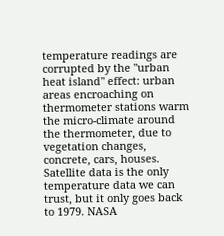temperature readings are corrupted by the "urban heat island" effect: urban areas encroaching on thermometer stations warm the micro-climate around the thermometer, due to vegetation changes, concrete, cars, houses. Satellite data is the only temperature data we can trust, but it only goes back to 1979. NASA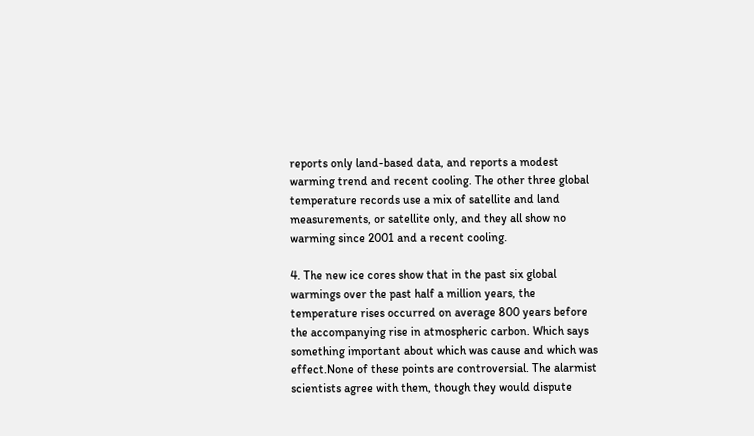reports only land-based data, and reports a modest warming trend and recent cooling. The other three global temperature records use a mix of satellite and land measurements, or satellite only, and they all show no warming since 2001 and a recent cooling.

4. The new ice cores show that in the past six global warmings over the past half a million years, the temperature rises occurred on average 800 years before the accompanying rise in atmospheric carbon. Which says something important about which was cause and which was effect.None of these points are controversial. The alarmist scientists agree with them, though they would dispute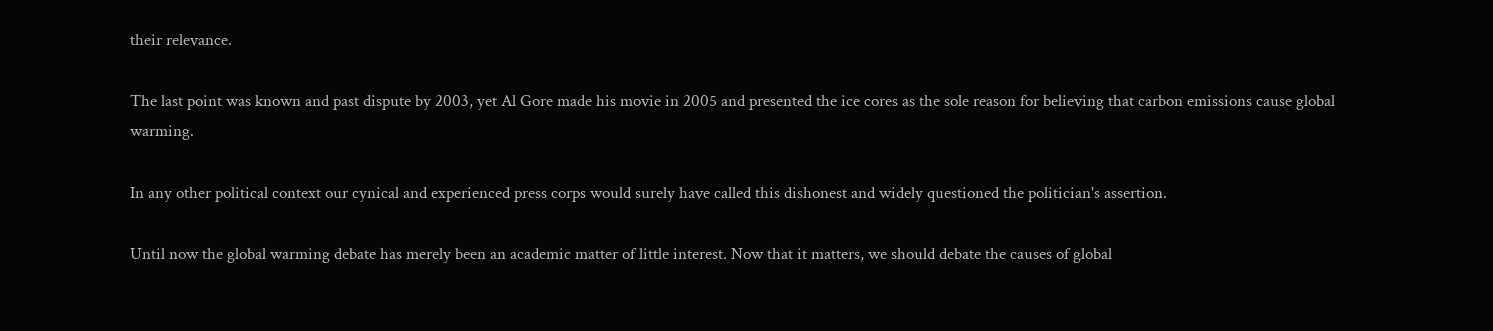their relevance.

The last point was known and past dispute by 2003, yet Al Gore made his movie in 2005 and presented the ice cores as the sole reason for believing that carbon emissions cause global warming.

In any other political context our cynical and experienced press corps would surely have called this dishonest and widely questioned the politician's assertion.

Until now the global warming debate has merely been an academic matter of little interest. Now that it matters, we should debate the causes of global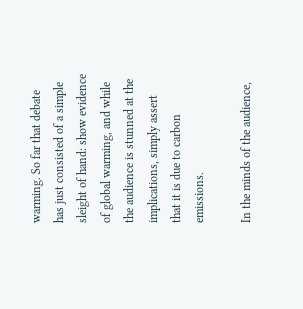warming. So far that debate has just consisted of a simple sleight of hand: show evidence of global warming, and while the audience is stunned at the implications, simply assert that it is due to carbon emissions.

In the minds of the audience,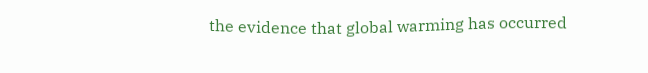the evidence that global warming has occurred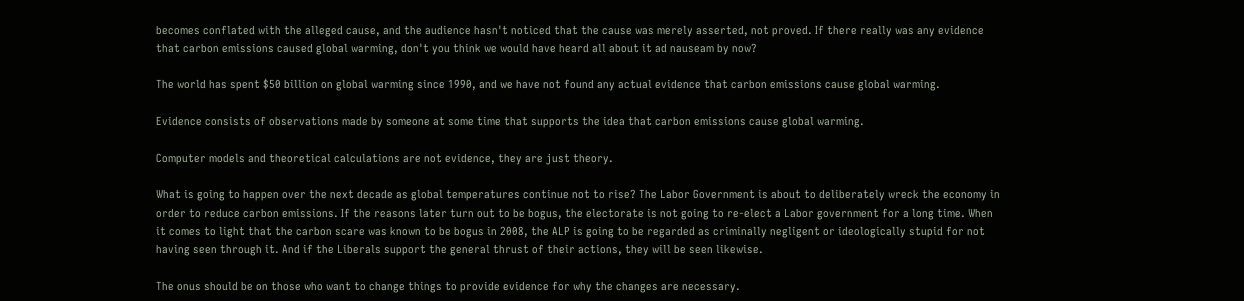becomes conflated with the alleged cause, and the audience hasn't noticed that the cause was merely asserted, not proved. If there really was any evidence that carbon emissions caused global warming, don't you think we would have heard all about it ad nauseam by now?

The world has spent $50 billion on global warming since 1990, and we have not found any actual evidence that carbon emissions cause global warming.

Evidence consists of observations made by someone at some time that supports the idea that carbon emissions cause global warming.

Computer models and theoretical calculations are not evidence, they are just theory.

What is going to happen over the next decade as global temperatures continue not to rise? The Labor Government is about to deliberately wreck the economy in order to reduce carbon emissions. If the reasons later turn out to be bogus, the electorate is not going to re-elect a Labor government for a long time. When it comes to light that the carbon scare was known to be bogus in 2008, the ALP is going to be regarded as criminally negligent or ideologically stupid for not having seen through it. And if the Liberals support the general thrust of their actions, they will be seen likewise.

The onus should be on those who want to change things to provide evidence for why the changes are necessary.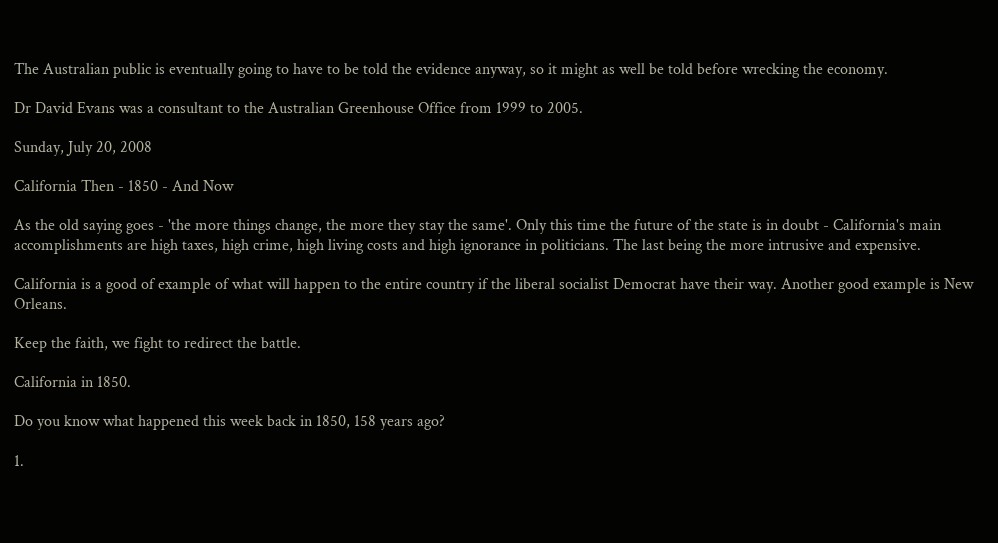The Australian public is eventually going to have to be told the evidence anyway, so it might as well be told before wrecking the economy.

Dr David Evans was a consultant to the Australian Greenhouse Office from 1999 to 2005.

Sunday, July 20, 2008

California Then - 1850 - And Now

As the old saying goes - 'the more things change, the more they stay the same'. Only this time the future of the state is in doubt - California's main accomplishments are high taxes, high crime, high living costs and high ignorance in politicians. The last being the more intrusive and expensive.

California is a good of example of what will happen to the entire country if the liberal socialist Democrat have their way. Another good example is New Orleans.

Keep the faith, we fight to redirect the battle.

California in 1850.

Do you know what happened this week back in 1850, 158 years ago?

1.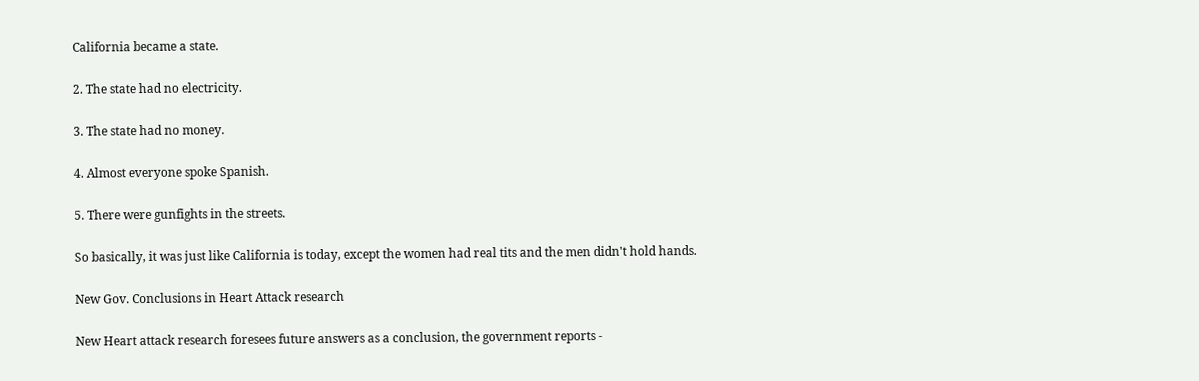California became a state.

2. The state had no electricity.

3. The state had no money.

4. Almost everyone spoke Spanish.

5. There were gunfights in the streets.

So basically, it was just like California is today, except the women had real tits and the men didn't hold hands.

New Gov. Conclusions in Heart Attack research

New Heart attack research foresees future answers as a conclusion, the government reports -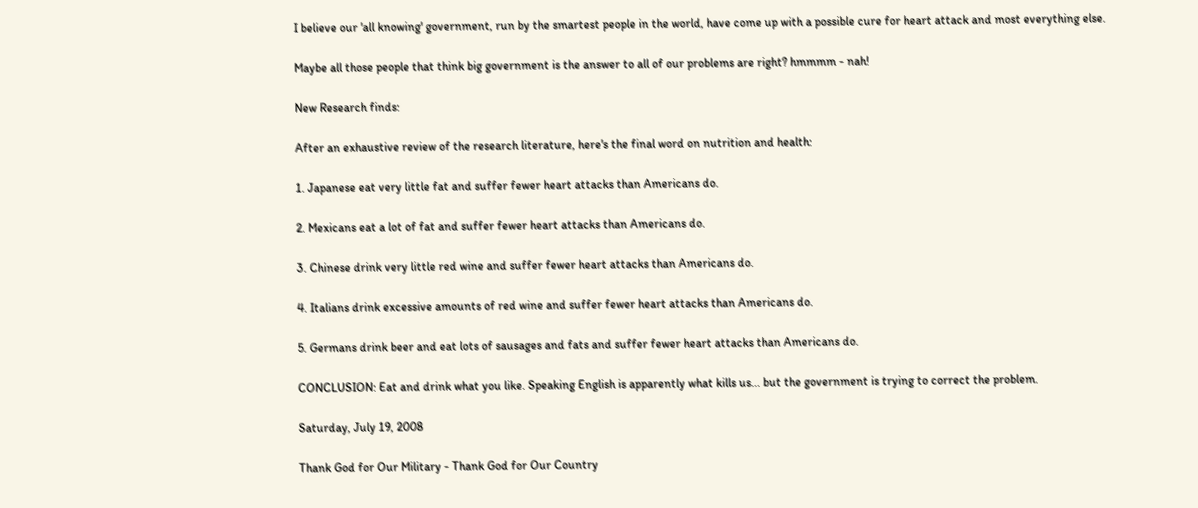I believe our 'all knowing' government, run by the smartest people in the world, have come up with a possible cure for heart attack and most everything else.

Maybe all those people that think big government is the answer to all of our problems are right? hmmmm - nah!

New Research finds:

After an exhaustive review of the research literature, here's the final word on nutrition and health:

1. Japanese eat very little fat and suffer fewer heart attacks than Americans do.

2. Mexicans eat a lot of fat and suffer fewer heart attacks than Americans do.

3. Chinese drink very little red wine and suffer fewer heart attacks than Americans do.

4. Italians drink excessive amounts of red wine and suffer fewer heart attacks than Americans do.

5. Germans drink beer and eat lots of sausages and fats and suffer fewer heart attacks than Americans do.

CONCLUSION: Eat and drink what you like. Speaking English is apparently what kills us... but the government is trying to correct the problem.

Saturday, July 19, 2008

Thank God for Our Military - Thank God for Our Country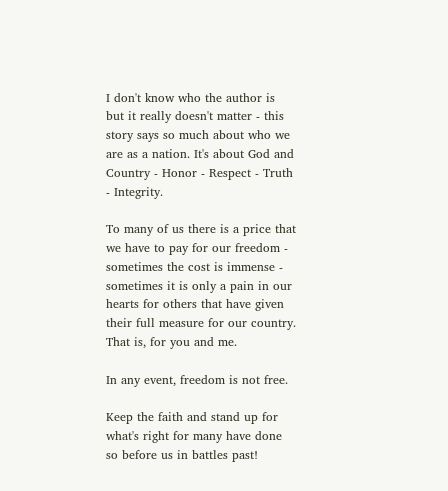I don't know who the author is but it really doesn't matter - this story says so much about who we are as a nation. It's about God and Country - Honor - Respect - Truth - Integrity.

To many of us there is a price that we have to pay for our freedom - sometimes the cost is immense - sometimes it is only a pain in our hearts for others that have given their full measure for our country. That is, for you and me.

In any event, freedom is not free.

Keep the faith and stand up for what's right for many have done so before us in battles past!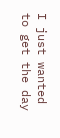I just wanted to get the day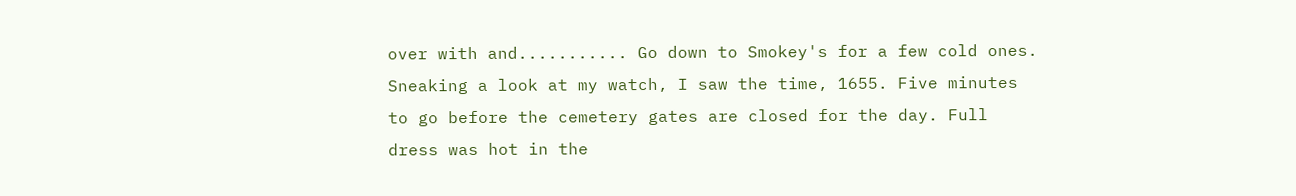over with and........... Go down to Smokey's for a few cold ones. Sneaking a look at my watch, I saw the time, 1655. Five minutes to go before the cemetery gates are closed for the day. Full dress was hot in the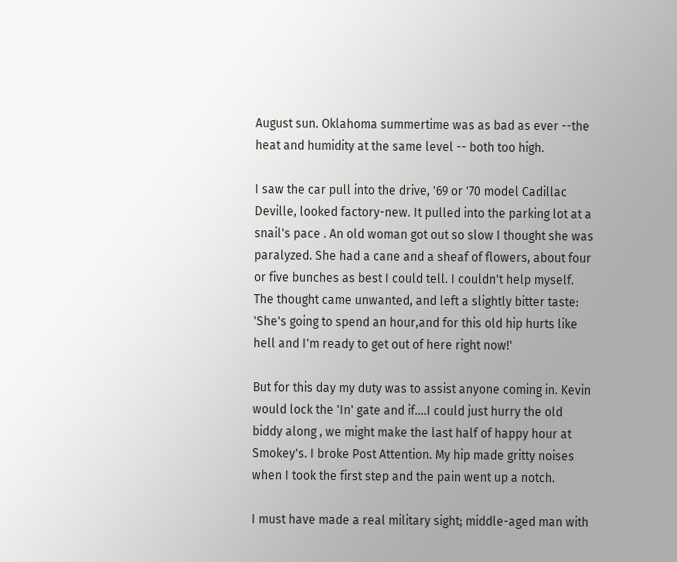August sun. Oklahoma summertime was as bad as ever --the heat and humidity at the same level -- both too high.

I saw the car pull into the drive, '69 or '70 model Cadillac Deville, looked factory-new. It pulled into the parking lot at a snail's pace . An old woman got out so slow I thought she was paralyzed. She had a cane and a sheaf of flowers, about four or five bunches as best I could tell. I couldn't help myself. The thought came unwanted, and left a slightly bitter taste: 'She's going to spend an hour,and for this old hip hurts like hell and I'm ready to get out of here right now!'

But for this day my duty was to assist anyone coming in. Kevin would lock the 'In' gate and if....I could just hurry the old biddy along , we might make the last half of happy hour at Smokey's. I broke Post Attention. My hip made gritty noises when I took the first step and the pain went up a notch.

I must have made a real military sight; middle-aged man with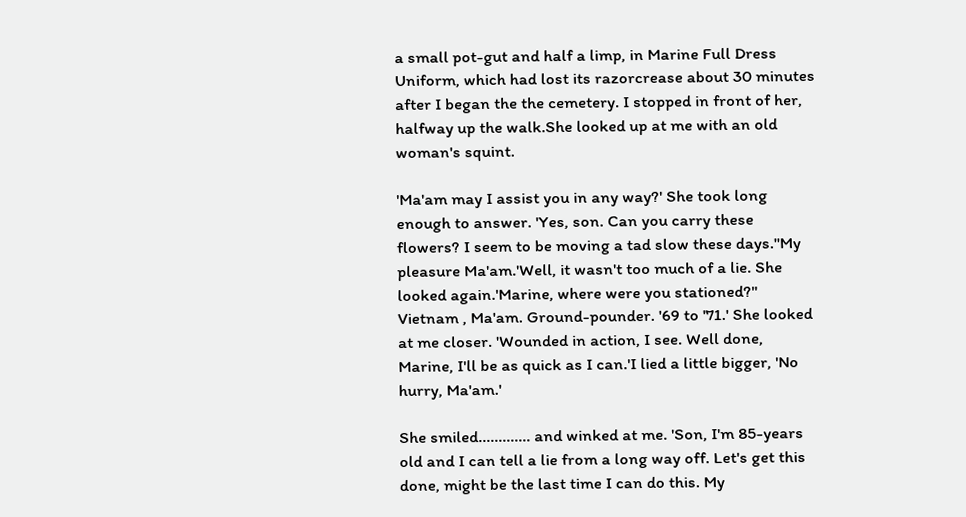a small pot-gut and half a limp, in Marine Full Dress Uniform, which had lost its razorcrease about 30 minutes after I began the the cemetery. I stopped in front of her, halfway up the walk.She looked up at me with an old woman's squint.

'Ma'am may I assist you in any way?' She took long enough to answer. 'Yes, son. Can you carry these flowers? I seem to be moving a tad slow these days.''My pleasure Ma'am.'Well, it wasn't too much of a lie. She looked again.'Marine, where were you stationed?'' Vietnam , Ma'am. Ground-pounder. '69 to '71.' She looked at me closer. 'Wounded in action, I see. Well done, Marine, I'll be as quick as I can.'I lied a little bigger, 'No hurry, Ma'am.'

She smiled............. and winked at me. 'Son, I'm 85-years old and I can tell a lie from a long way off. Let's get this done, might be the last time I can do this. My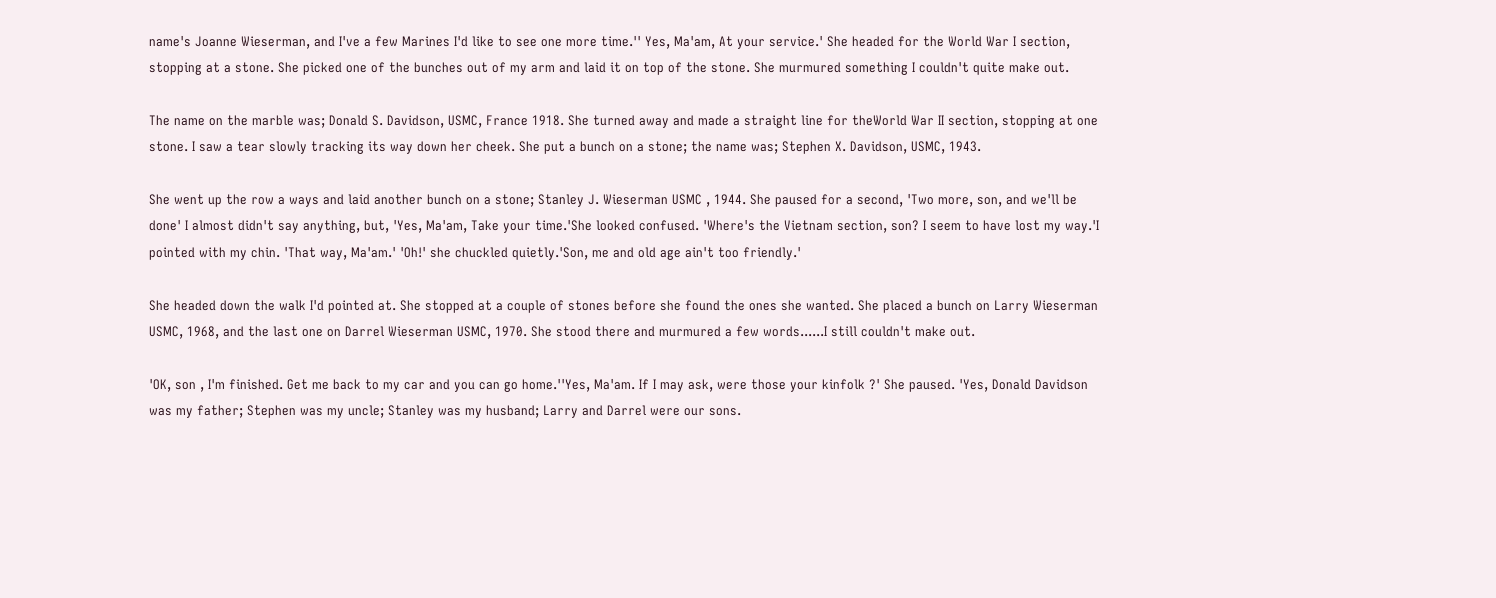name's Joanne Wieserman, and I've a few Marines I'd like to see one more time.'' Yes, Ma'am, At your service.' She headed for the World War I section, stopping at a stone. She picked one of the bunches out of my arm and laid it on top of the stone. She murmured something I couldn't quite make out.

The name on the marble was; Donald S. Davidson, USMC, France 1918. She turned away and made a straight line for theWorld War II section, stopping at one stone. I saw a tear slowly tracking its way down her cheek. She put a bunch on a stone; the name was; Stephen X. Davidson, USMC, 1943.

She went up the row a ways and laid another bunch on a stone; Stanley J. Wieserman USMC , 1944. She paused for a second, 'Two more, son, and we'll be done' I almost didn't say anything, but, 'Yes, Ma'am, Take your time.'She looked confused. 'Where's the Vietnam section, son? I seem to have lost my way.'I pointed with my chin. 'That way, Ma'am.' 'Oh!' she chuckled quietly.'Son, me and old age ain't too friendly.'

She headed down the walk I'd pointed at. She stopped at a couple of stones before she found the ones she wanted. She placed a bunch on Larry Wieserman USMC, 1968, and the last one on Darrel Wieserman USMC, 1970. She stood there and murmured a few words......I still couldn't make out.

'OK, son , I'm finished. Get me back to my car and you can go home.''Yes, Ma'am. If I may ask, were those your kinfolk ?' She paused. 'Yes, Donald Davidson was my father; Stephen was my uncle; Stanley was my husband; Larry and Darrel were our sons.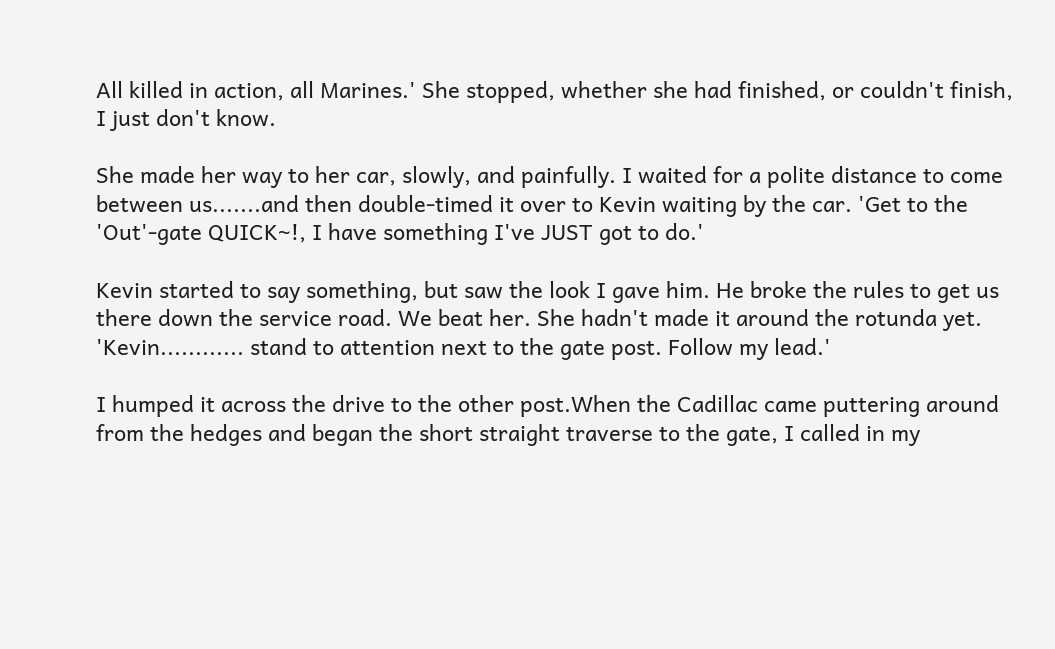All killed in action, all Marines.' She stopped, whether she had finished, or couldn't finish, I just don't know.

She made her way to her car, slowly, and painfully. I waited for a polite distance to come between us.......and then double-timed it over to Kevin waiting by the car. 'Get to the 'Out'-gate QUICK~!, I have something I've JUST got to do.'

Kevin started to say something, but saw the look I gave him. He broke the rules to get us there down the service road. We beat her. She hadn't made it around the rotunda yet. 'Kevin............ stand to attention next to the gate post. Follow my lead.'

I humped it across the drive to the other post.When the Cadillac came puttering around from the hedges and began the short straight traverse to the gate, I called in my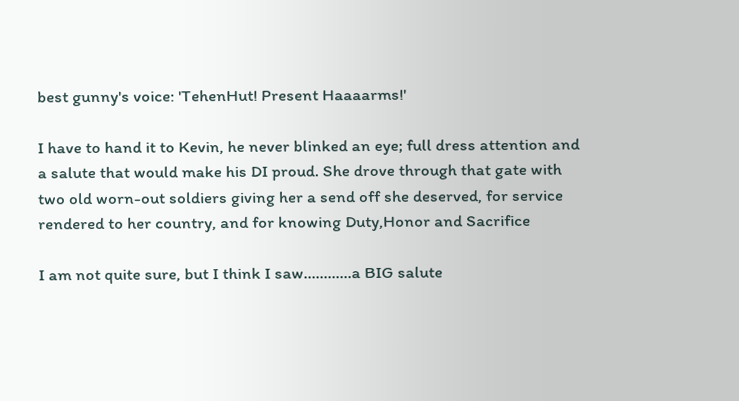best gunny's voice: 'TehenHut! Present Haaaarms!'

I have to hand it to Kevin, he never blinked an eye; full dress attention and a salute that would make his DI proud. She drove through that gate with two old worn-out soldiers giving her a send off she deserved, for service rendered to her country, and for knowing Duty,Honor and Sacrifice

I am not quite sure, but I think I saw............a BIG salute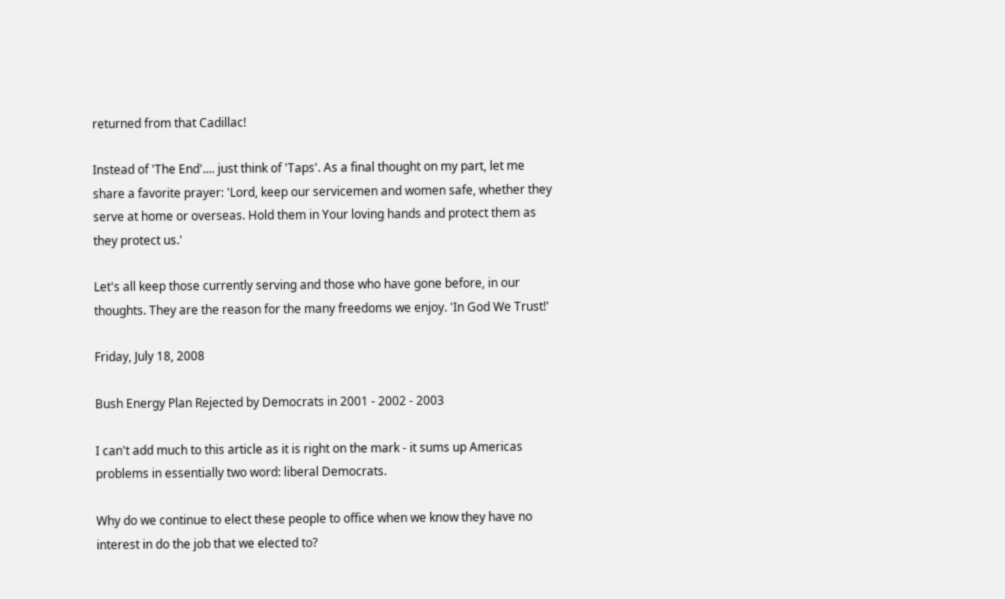returned from that Cadillac!

Instead of 'The End'.... just think of 'Taps'. As a final thought on my part, let me share a favorite prayer: 'Lord, keep our servicemen and women safe, whether they serve at home or overseas. Hold them in Your loving hands and protect them as they protect us.'

Let's all keep those currently serving and those who have gone before, in our thoughts. They are the reason for the many freedoms we enjoy. 'In God We Trust!'

Friday, July 18, 2008

Bush Energy Plan Rejected by Democrats in 2001 - 2002 - 2003

I can't add much to this article as it is right on the mark - it sums up Americas problems in essentially two word: liberal Democrats.

Why do we continue to elect these people to office when we know they have no interest in do the job that we elected to?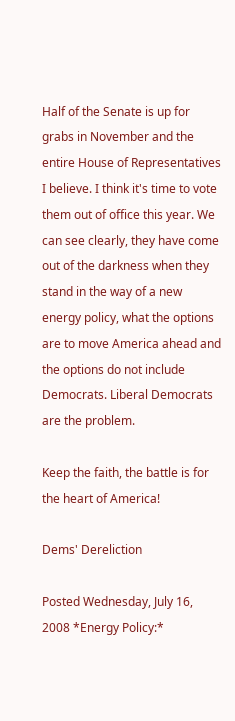Half of the Senate is up for grabs in November and the entire House of Representatives I believe. I think it's time to vote them out of office this year. We can see clearly, they have come out of the darkness when they stand in the way of a new energy policy, what the options are to move America ahead and the options do not include Democrats. Liberal Democrats are the problem.

Keep the faith, the battle is for the heart of America!

Dems' Dereliction

Posted Wednesday, July 16, 2008 *Energy Policy:*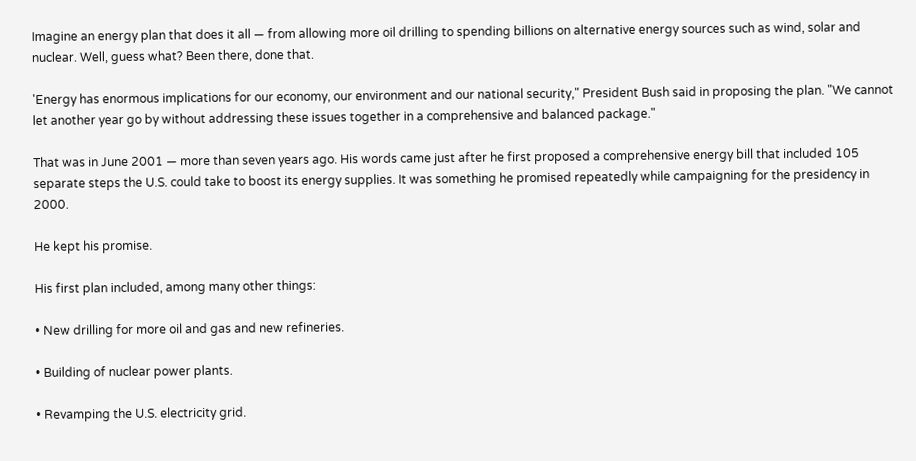Imagine an energy plan that does it all — from allowing more oil drilling to spending billions on alternative energy sources such as wind, solar and nuclear. Well, guess what? Been there, done that.

'Energy has enormous implications for our economy, our environment and our national security," President Bush said in proposing the plan. "We cannot let another year go by without addressing these issues together in a comprehensive and balanced package."

That was in June 2001 — more than seven years ago. His words came just after he first proposed a comprehensive energy bill that included 105 separate steps the U.S. could take to boost its energy supplies. It was something he promised repeatedly while campaigning for the presidency in 2000.

He kept his promise.

His first plan included, among many other things:

• New drilling for more oil and gas and new refineries.

• Building of nuclear power plants.

• Revamping the U.S. electricity grid.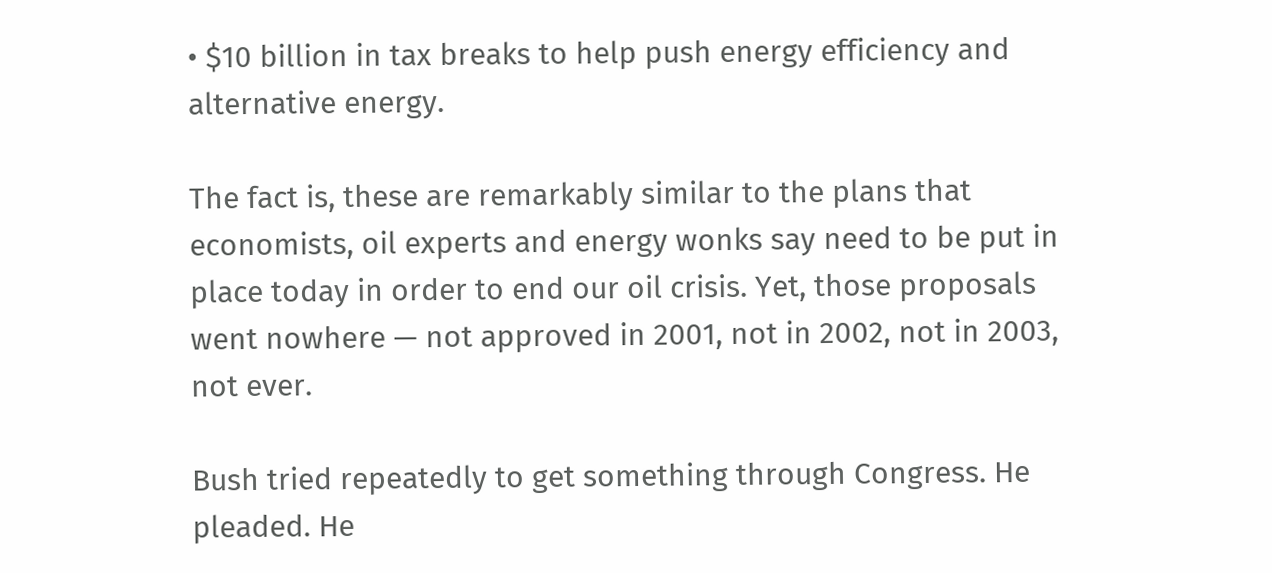• $10 billion in tax breaks to help push energy efficiency and alternative energy.

The fact is, these are remarkably similar to the plans that economists, oil experts and energy wonks say need to be put in place today in order to end our oil crisis. Yet, those proposals went nowhere — not approved in 2001, not in 2002, not in 2003, not ever.

Bush tried repeatedly to get something through Congress. He pleaded. He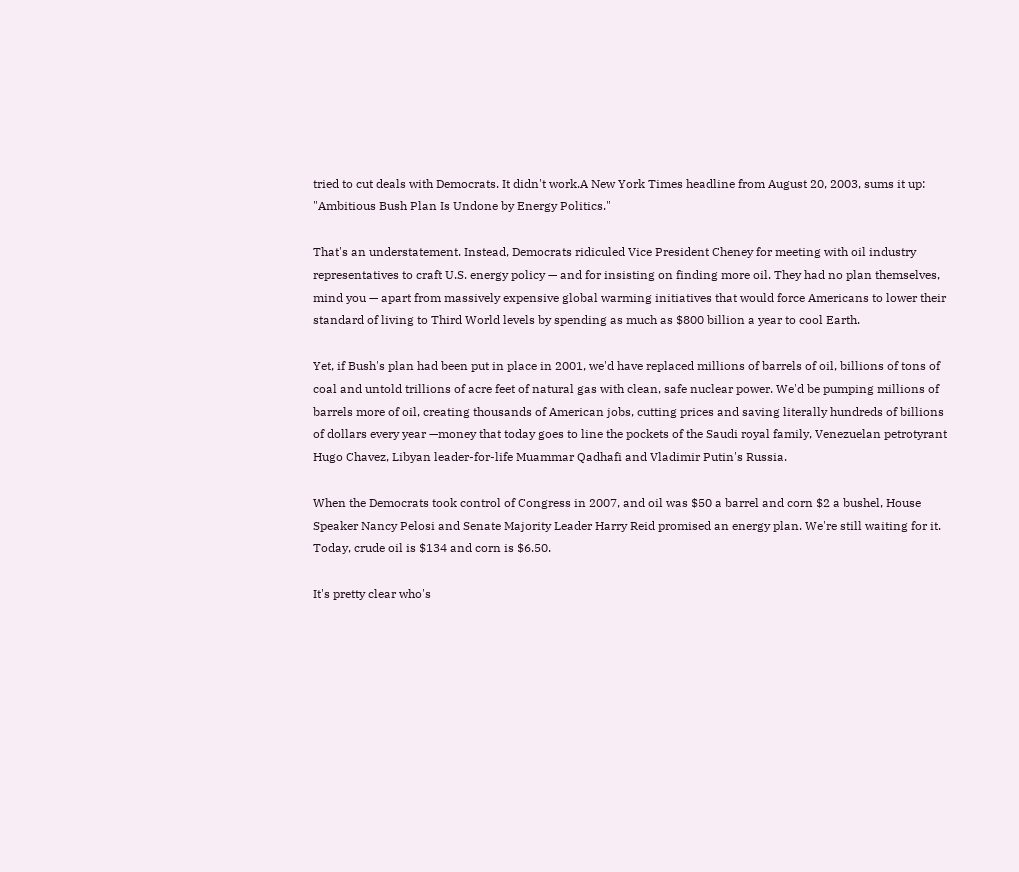tried to cut deals with Democrats. It didn't work.A New York Times headline from August 20, 2003, sums it up: "Ambitious Bush Plan Is Undone by Energy Politics."

That's an understatement. Instead, Democrats ridiculed Vice President Cheney for meeting with oil industry representatives to craft U.S. energy policy — and for insisting on finding more oil. They had no plan themselves, mind you — apart from massively expensive global warming initiatives that would force Americans to lower their standard of living to Third World levels by spending as much as $800 billion a year to cool Earth.

Yet, if Bush's plan had been put in place in 2001, we'd have replaced millions of barrels of oil, billions of tons of coal and untold trillions of acre feet of natural gas with clean, safe nuclear power. We'd be pumping millions of barrels more of oil, creating thousands of American jobs, cutting prices and saving literally hundreds of billions of dollars every year —money that today goes to line the pockets of the Saudi royal family, Venezuelan petrotyrant Hugo Chavez, Libyan leader-for-life Muammar Qadhafi and Vladimir Putin's Russia.

When the Democrats took control of Congress in 2007, and oil was $50 a barrel and corn $2 a bushel, House Speaker Nancy Pelosi and Senate Majority Leader Harry Reid promised an energy plan. We're still waiting for it. Today, crude oil is $134 and corn is $6.50.

It's pretty clear who's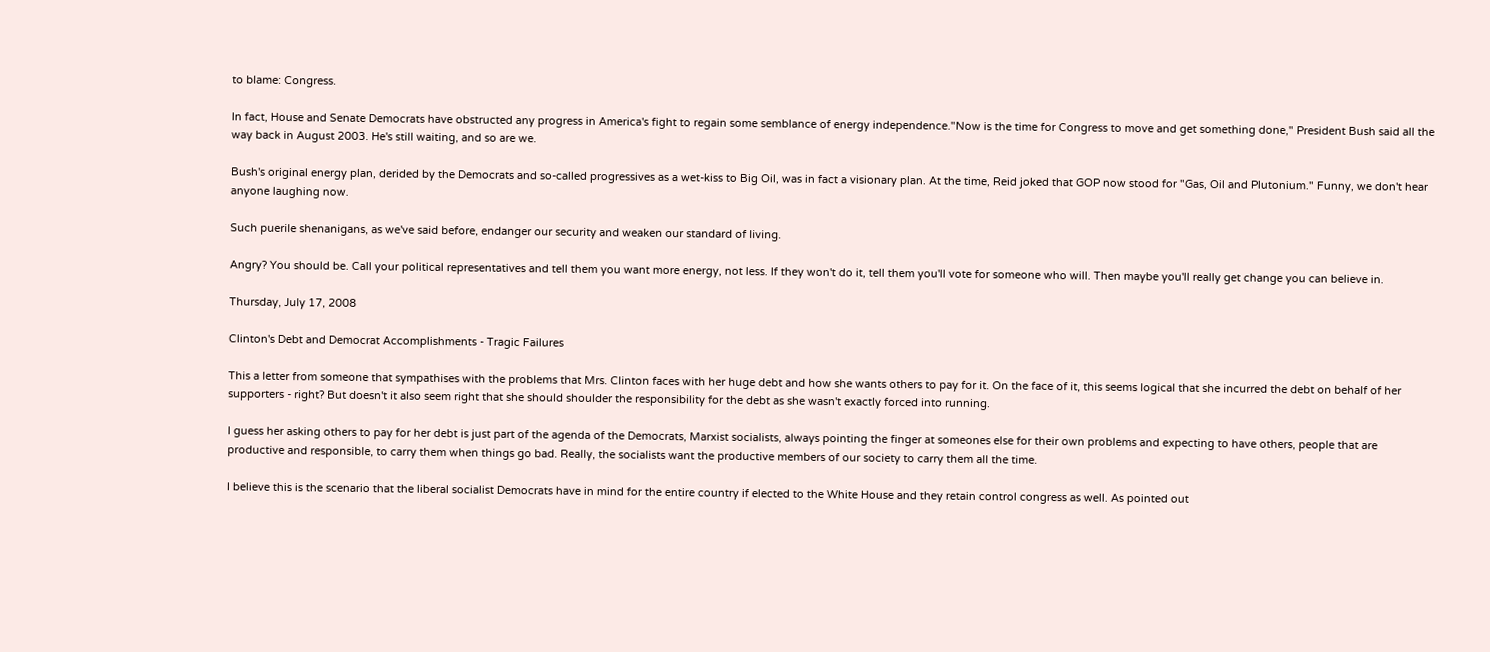to blame: Congress.

In fact, House and Senate Democrats have obstructed any progress in America's fight to regain some semblance of energy independence."Now is the time for Congress to move and get something done," President Bush said all the way back in August 2003. He's still waiting, and so are we.

Bush's original energy plan, derided by the Democrats and so-called progressives as a wet-kiss to Big Oil, was in fact a visionary plan. At the time, Reid joked that GOP now stood for "Gas, Oil and Plutonium." Funny, we don't hear anyone laughing now.

Such puerile shenanigans, as we've said before, endanger our security and weaken our standard of living.

Angry? You should be. Call your political representatives and tell them you want more energy, not less. If they won't do it, tell them you'll vote for someone who will. Then maybe you'll really get change you can believe in.

Thursday, July 17, 2008

Clinton's Debt and Democrat Accomplishments - Tragic Failures

This a letter from someone that sympathises with the problems that Mrs. Clinton faces with her huge debt and how she wants others to pay for it. On the face of it, this seems logical that she incurred the debt on behalf of her supporters - right? But doesn't it also seem right that she should shoulder the responsibility for the debt as she wasn't exactly forced into running.

I guess her asking others to pay for her debt is just part of the agenda of the Democrats, Marxist socialists, always pointing the finger at someones else for their own problems and expecting to have others, people that are productive and responsible, to carry them when things go bad. Really, the socialists want the productive members of our society to carry them all the time.

I believe this is the scenario that the liberal socialist Democrats have in mind for the entire country if elected to the White House and they retain control congress as well. As pointed out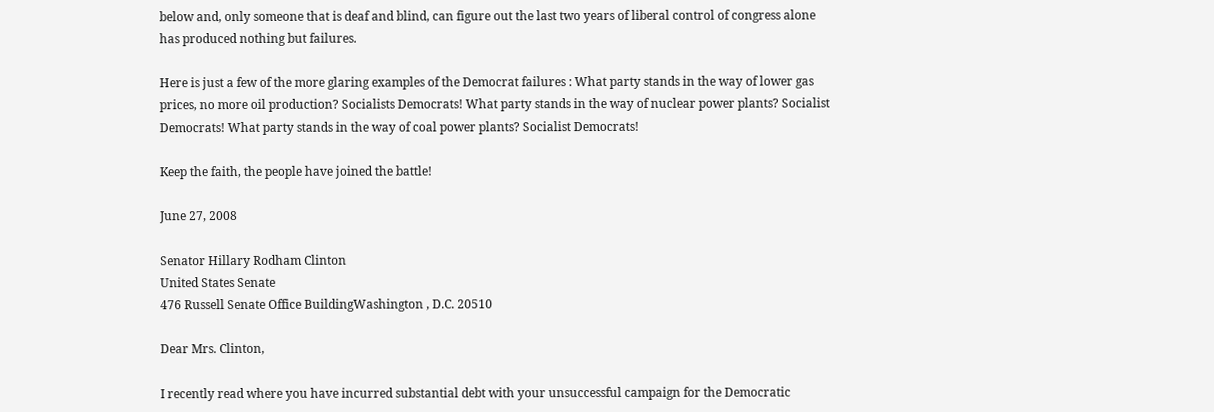below and, only someone that is deaf and blind, can figure out the last two years of liberal control of congress alone has produced nothing but failures.

Here is just a few of the more glaring examples of the Democrat failures : What party stands in the way of lower gas prices, no more oil production? Socialists Democrats! What party stands in the way of nuclear power plants? Socialist Democrats! What party stands in the way of coal power plants? Socialist Democrats!

Keep the faith, the people have joined the battle!

June 27, 2008

Senator Hillary Rodham Clinton
United States Senate
476 Russell Senate Office BuildingWashington , D.C. 20510

Dear Mrs. Clinton,

I recently read where you have incurred substantial debt with your unsuccessful campaign for the Democratic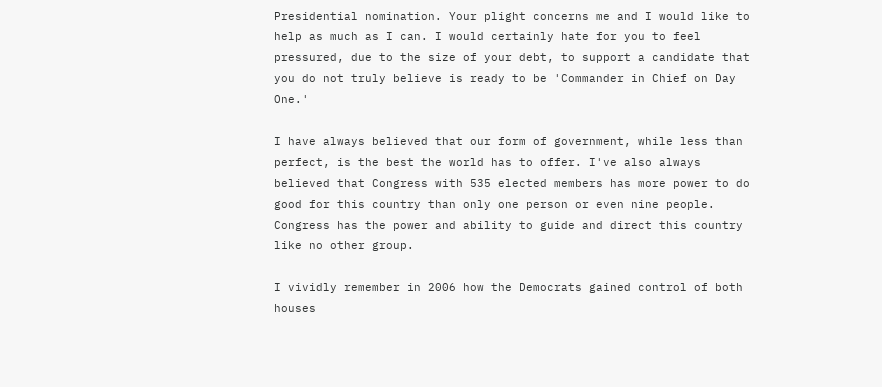Presidential nomination. Your plight concerns me and I would like to help as much as I can. I would certainly hate for you to feel pressured, due to the size of your debt, to support a candidate that you do not truly believe is ready to be 'Commander in Chief on Day One.'

I have always believed that our form of government, while less than perfect, is the best the world has to offer. I've also always believed that Congress with 535 elected members has more power to do good for this country than only one person or even nine people. Congress has the power and ability to guide and direct this country like no other group.

I vividly remember in 2006 how the Democrats gained control of both houses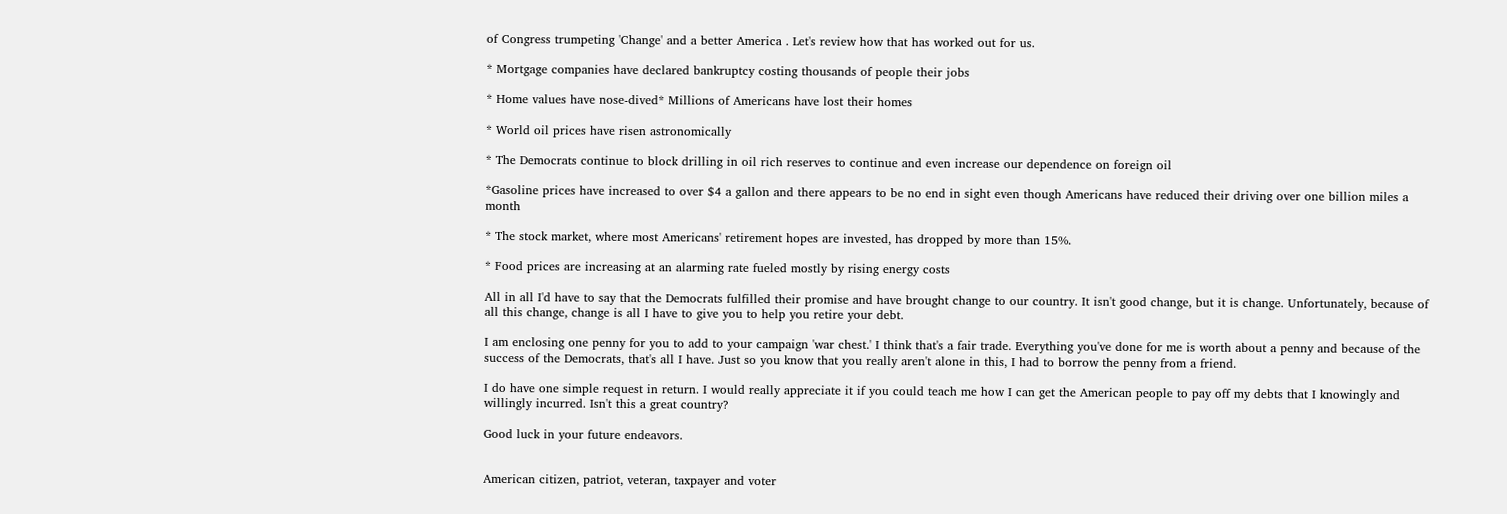of Congress trumpeting 'Change' and a better America . Let's review how that has worked out for us.

* Mortgage companies have declared bankruptcy costing thousands of people their jobs

* Home values have nose-dived* Millions of Americans have lost their homes

* World oil prices have risen astronomically

* The Democrats continue to block drilling in oil rich reserves to continue and even increase our dependence on foreign oil

*Gasoline prices have increased to over $4 a gallon and there appears to be no end in sight even though Americans have reduced their driving over one billion miles a month

* The stock market, where most Americans' retirement hopes are invested, has dropped by more than 15%.

* Food prices are increasing at an alarming rate fueled mostly by rising energy costs

All in all I'd have to say that the Democrats fulfilled their promise and have brought change to our country. It isn't good change, but it is change. Unfortunately, because of all this change, change is all I have to give you to help you retire your debt.

I am enclosing one penny for you to add to your campaign 'war chest.' I think that's a fair trade. Everything you've done for me is worth about a penny and because of the success of the Democrats, that's all I have. Just so you know that you really aren't alone in this, I had to borrow the penny from a friend.

I do have one simple request in return. I would really appreciate it if you could teach me how I can get the American people to pay off my debts that I knowingly and willingly incurred. Isn't this a great country?

Good luck in your future endeavors.


American citizen, patriot, veteran, taxpayer and voter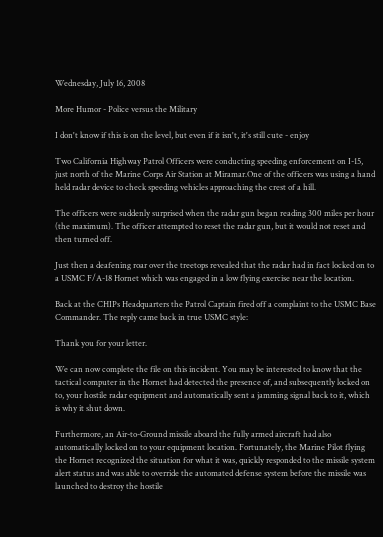Wednesday, July 16, 2008

More Humor - Police versus the Military

I don't know if this is on the level, but even if it isn't, it's still cute - enjoy

Two California Highway Patrol Officers were conducting speeding enforcement on I-15, just north of the Marine Corps Air Station at Miramar.One of the officers was using a hand held radar device to check speeding vehicles approaching the crest of a hill.

The officers were suddenly surprised when the radar gun began reading 300 miles per hour (the maximum). The officer attempted to reset the radar gun, but it would not reset and then turned off.

Just then a deafening roar over the treetops revealed that the radar had in fact locked on to a USMC F/A-18 Hornet which was engaged in a low flying exercise near the location.

Back at the CHIPs Headquarters the Patrol Captain fired off a complaint to the USMC Base Commander. The reply came back in true USMC style:

Thank you for your letter.

We can now complete the file on this incident. You may be interested to know that the tactical computer in the Hornet had detected the presence of, and subsequently locked on to, your hostile radar equipment and automatically sent a jamming signal back to it, which is why it shut down.

Furthermore, an Air-to-Ground missile aboard the fully armed aircraft had also automatically locked on to your equipment location. Fortunately, the Marine Pilot flying the Hornet recognized the situation for what it was, quickly responded to the missile system alert status and was able to override the automated defense system before the missile was launched to destroy the hostile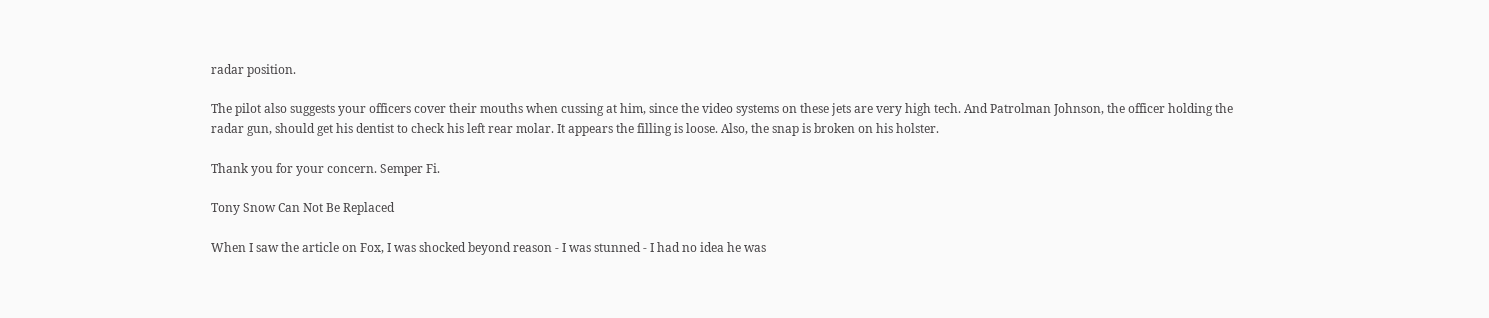radar position.

The pilot also suggests your officers cover their mouths when cussing at him, since the video systems on these jets are very high tech. And Patrolman Johnson, the officer holding the radar gun, should get his dentist to check his left rear molar. It appears the filling is loose. Also, the snap is broken on his holster.

Thank you for your concern. Semper Fi.

Tony Snow Can Not Be Replaced

When I saw the article on Fox, I was shocked beyond reason - I was stunned - I had no idea he was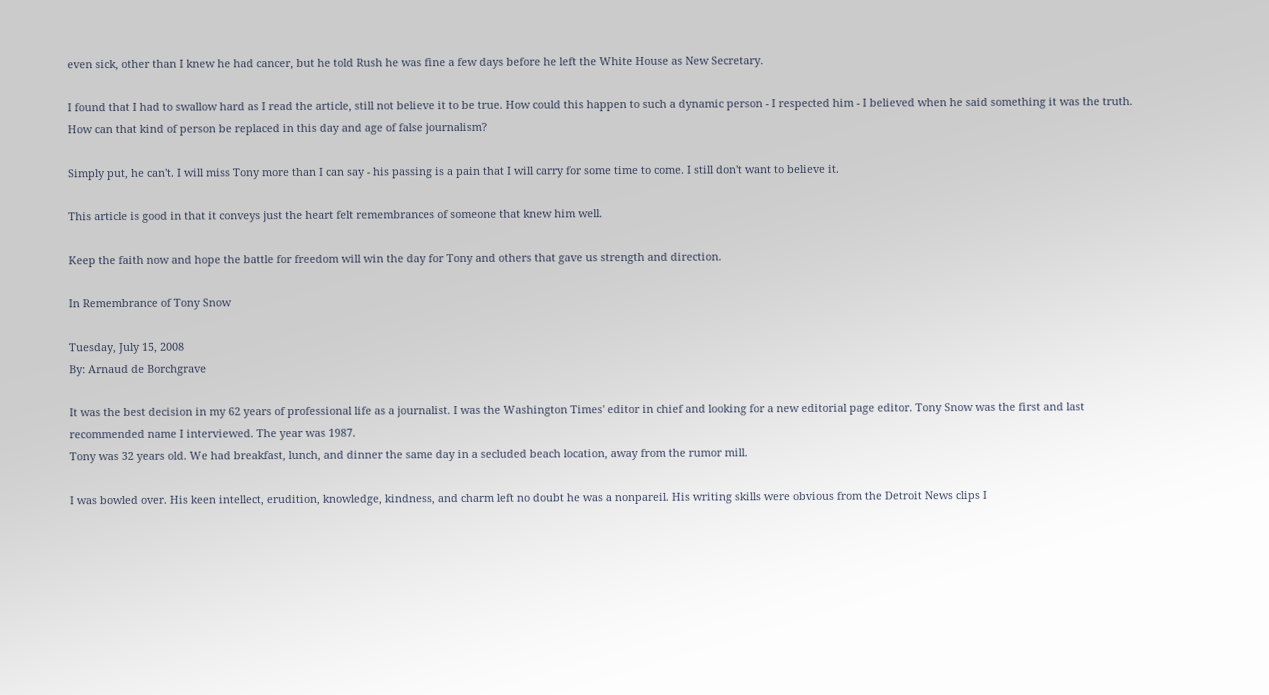even sick, other than I knew he had cancer, but he told Rush he was fine a few days before he left the White House as New Secretary.

I found that I had to swallow hard as I read the article, still not believe it to be true. How could this happen to such a dynamic person - I respected him - I believed when he said something it was the truth. How can that kind of person be replaced in this day and age of false journalism?

Simply put, he can't. I will miss Tony more than I can say - his passing is a pain that I will carry for some time to come. I still don't want to believe it.

This article is good in that it conveys just the heart felt remembrances of someone that knew him well.

Keep the faith now and hope the battle for freedom will win the day for Tony and others that gave us strength and direction.

In Remembrance of Tony Snow

Tuesday, July 15, 2008
By: Arnaud de Borchgrave

It was the best decision in my 62 years of professional life as a journalist. I was the Washington Times' editor in chief and looking for a new editorial page editor. Tony Snow was the first and last recommended name I interviewed. The year was 1987.
Tony was 32 years old. We had breakfast, lunch, and dinner the same day in a secluded beach location, away from the rumor mill.

I was bowled over. His keen intellect, erudition, knowledge, kindness, and charm left no doubt he was a nonpareil. His writing skills were obvious from the Detroit News clips I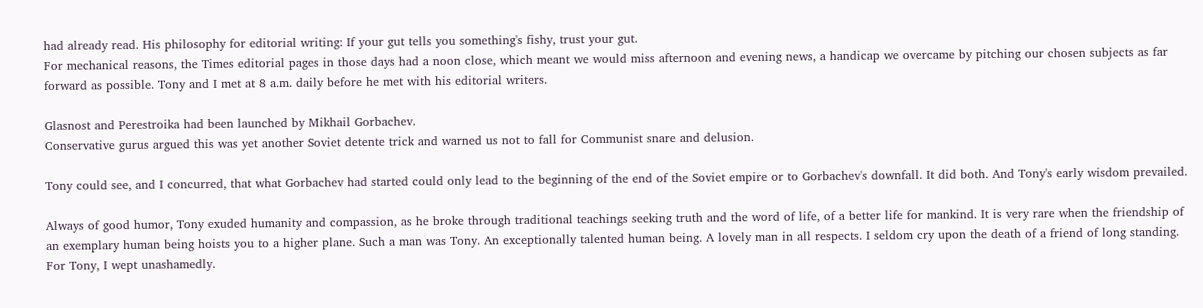had already read. His philosophy for editorial writing: If your gut tells you something's fishy, trust your gut.
For mechanical reasons, the Times editorial pages in those days had a noon close, which meant we would miss afternoon and evening news, a handicap we overcame by pitching our chosen subjects as far forward as possible. Tony and I met at 8 a.m. daily before he met with his editorial writers.

Glasnost and Perestroika had been launched by Mikhail Gorbachev.
Conservative gurus argued this was yet another Soviet detente trick and warned us not to fall for Communist snare and delusion.

Tony could see, and I concurred, that what Gorbachev had started could only lead to the beginning of the end of the Soviet empire or to Gorbachev's downfall. It did both. And Tony's early wisdom prevailed.

Always of good humor, Tony exuded humanity and compassion, as he broke through traditional teachings seeking truth and the word of life, of a better life for mankind. It is very rare when the friendship of an exemplary human being hoists you to a higher plane. Such a man was Tony. An exceptionally talented human being. A lovely man in all respects. I seldom cry upon the death of a friend of long standing. For Tony, I wept unashamedly.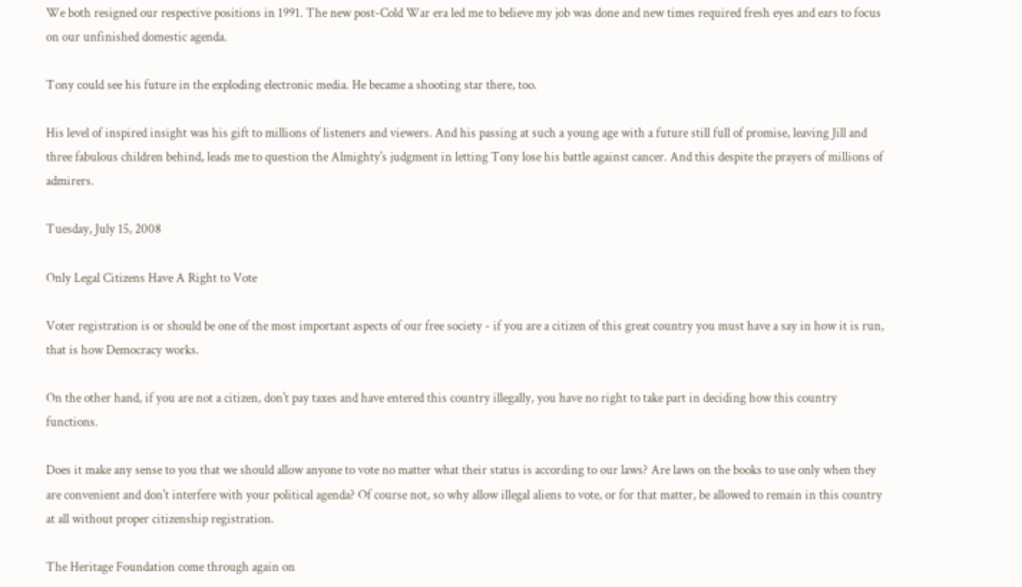We both resigned our respective positions in 1991. The new post-Cold War era led me to believe my job was done and new times required fresh eyes and ears to focus on our unfinished domestic agenda.

Tony could see his future in the exploding electronic media. He became a shooting star there, too.

His level of inspired insight was his gift to millions of listeners and viewers. And his passing at such a young age with a future still full of promise, leaving Jill and three fabulous children behind, leads me to question the Almighty's judgment in letting Tony lose his battle against cancer. And this despite the prayers of millions of admirers.

Tuesday, July 15, 2008

Only Legal Citizens Have A Right to Vote

Voter registration is or should be one of the most important aspects of our free society - if you are a citizen of this great country you must have a say in how it is run, that is how Democracy works.

On the other hand, if you are not a citizen, don't pay taxes and have entered this country illegally, you have no right to take part in deciding how this country functions.

Does it make any sense to you that we should allow anyone to vote no matter what their status is according to our laws? Are laws on the books to use only when they are convenient and don't interfere with your political agenda? Of course not, so why allow illegal aliens to vote, or for that matter, be allowed to remain in this country at all without proper citizenship registration.

The Heritage Foundation come through again on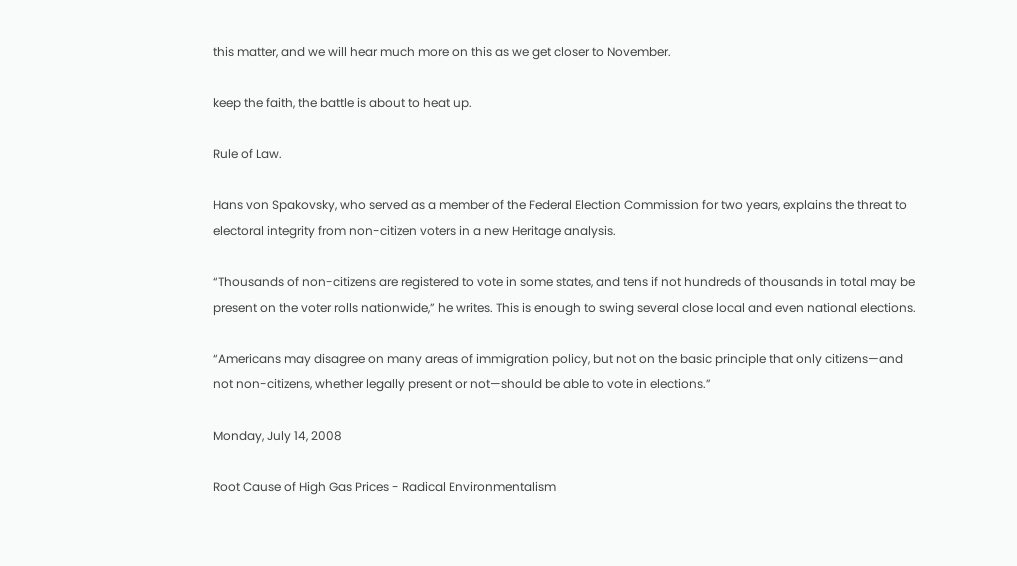this matter, and we will hear much more on this as we get closer to November.

keep the faith, the battle is about to heat up.

Rule of Law.

Hans von Spakovsky, who served as a member of the Federal Election Commission for two years, explains the threat to electoral integrity from non-citizen voters in a new Heritage analysis.

“Thousands of non-citizens are registered to vote in some states, and tens if not hundreds of thousands in total may be present on the voter rolls nationwide,” he writes. This is enough to swing several close local and even national elections.

“Americans may disagree on many areas of immigration policy, but not on the basic principle that only citizens—and not non-citizens, whether legally present or not—should be able to vote in elections.”

Monday, July 14, 2008

Root Cause of High Gas Prices - Radical Environmentalism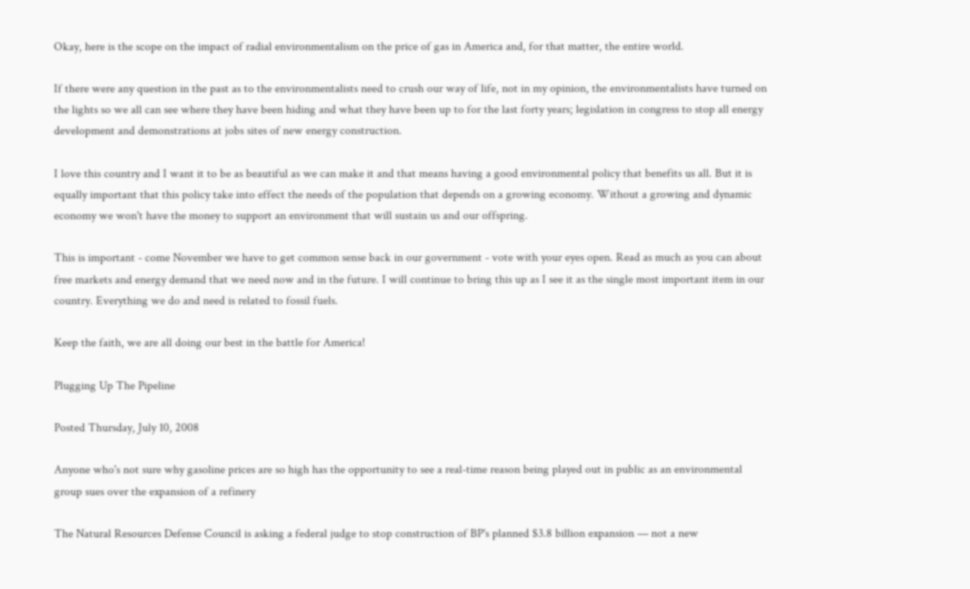Okay, here is the scope on the impact of radial environmentalism on the price of gas in America and, for that matter, the entire world.

If there were any question in the past as to the environmentalists need to crush our way of life, not in my opinion, the environmentalists have turned on the lights so we all can see where they have been hiding and what they have been up to for the last forty years; legislation in congress to stop all energy development and demonstrations at jobs sites of new energy construction.

I love this country and I want it to be as beautiful as we can make it and that means having a good environmental policy that benefits us all. But it is equally important that this policy take into effect the needs of the population that depends on a growing economy. Without a growing and dynamic economy we won't have the money to support an environment that will sustain us and our offspring.

This is important - come November we have to get common sense back in our government - vote with your eyes open. Read as much as you can about free markets and energy demand that we need now and in the future. I will continue to bring this up as I see it as the single most important item in our country. Everything we do and need is related to fossil fuels.

Keep the faith, we are all doing our best in the battle for America!

Plugging Up The Pipeline

Posted Thursday, July 10, 2008

Anyone who's not sure why gasoline prices are so high has the opportunity to see a real-time reason being played out in public as an environmental group sues over the expansion of a refinery

The Natural Resources Defense Council is asking a federal judge to stop construction of BP's planned $3.8 billion expansion — not a new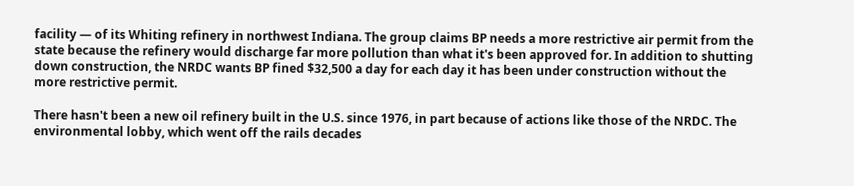facility — of its Whiting refinery in northwest Indiana. The group claims BP needs a more restrictive air permit from the state because the refinery would discharge far more pollution than what it's been approved for. In addition to shutting down construction, the NRDC wants BP fined $32,500 a day for each day it has been under construction without the more restrictive permit.

There hasn't been a new oil refinery built in the U.S. since 1976, in part because of actions like those of the NRDC. The environmental lobby, which went off the rails decades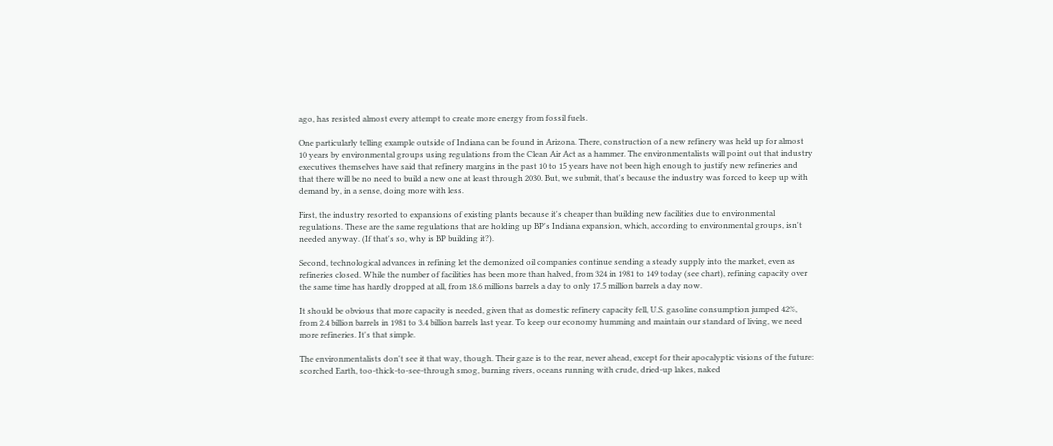ago, has resisted almost every attempt to create more energy from fossil fuels.

One particularly telling example outside of Indiana can be found in Arizona. There, construction of a new refinery was held up for almost 10 years by environmental groups using regulations from the Clean Air Act as a hammer. The environmentalists will point out that industry executives themselves have said that refinery margins in the past 10 to 15 years have not been high enough to justify new refineries and that there will be no need to build a new one at least through 2030. But, we submit, that's because the industry was forced to keep up with demand by, in a sense, doing more with less.

First, the industry resorted to expansions of existing plants because it's cheaper than building new facilities due to environmental regulations. These are the same regulations that are holding up BP's Indiana expansion, which, according to environmental groups, isn't needed anyway. (If that's so, why is BP building it?).

Second, technological advances in refining let the demonized oil companies continue sending a steady supply into the market, even as refineries closed. While the number of facilities has been more than halved, from 324 in 1981 to 149 today (see chart), refining capacity over the same time has hardly dropped at all, from 18.6 millions barrels a day to only 17.5 million barrels a day now.

It should be obvious that more capacity is needed, given that as domestic refinery capacity fell, U.S. gasoline consumption jumped 42%, from 2.4 billion barrels in 1981 to 3.4 billion barrels last year. To keep our economy humming and maintain our standard of living, we need more refineries. It's that simple.

The environmentalists don't see it that way, though. Their gaze is to the rear, never ahead, except for their apocalyptic visions of the future: scorched Earth, too-thick-to-see-through smog, burning rivers, oceans running with crude, dried-up lakes, naked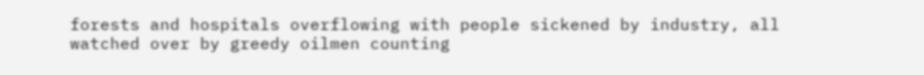forests and hospitals overflowing with people sickened by industry, all watched over by greedy oilmen counting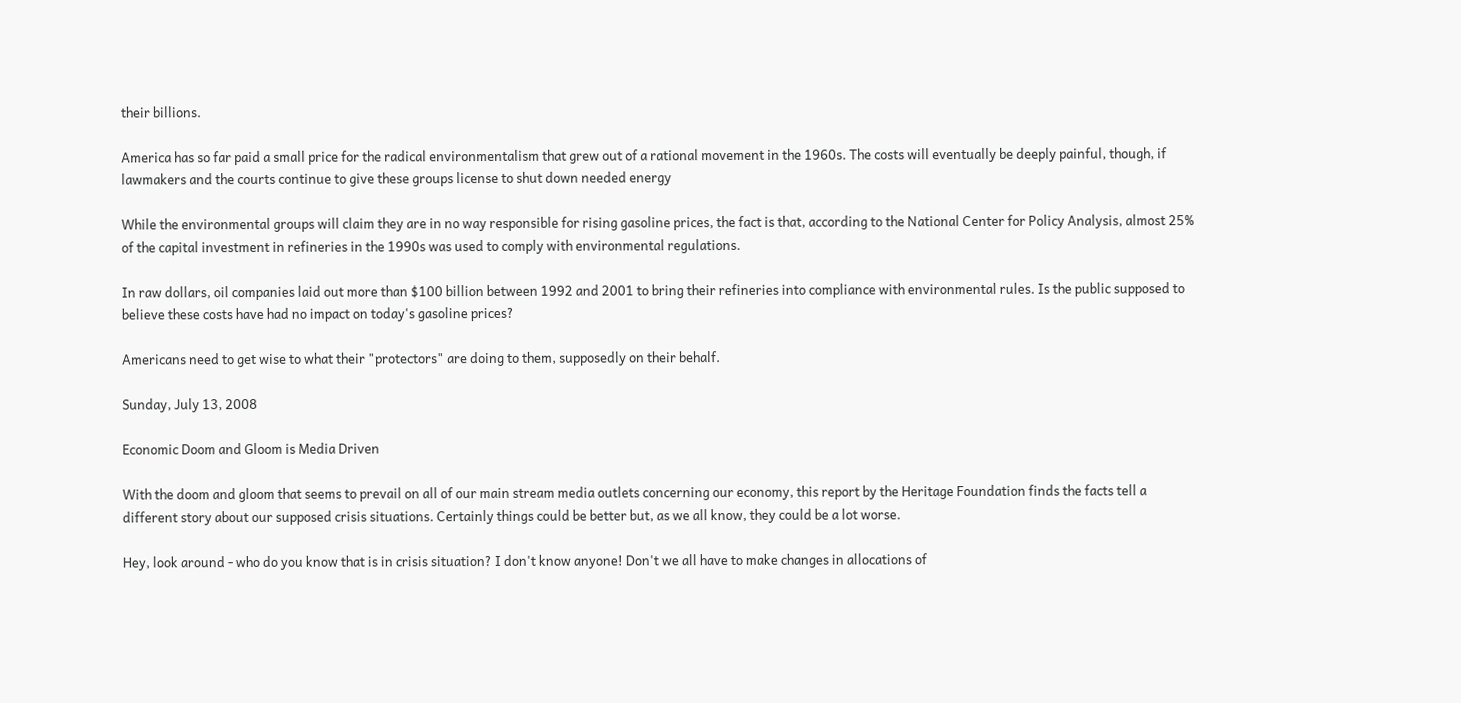their billions.

America has so far paid a small price for the radical environmentalism that grew out of a rational movement in the 1960s. The costs will eventually be deeply painful, though, if lawmakers and the courts continue to give these groups license to shut down needed energy

While the environmental groups will claim they are in no way responsible for rising gasoline prices, the fact is that, according to the National Center for Policy Analysis, almost 25% of the capital investment in refineries in the 1990s was used to comply with environmental regulations.

In raw dollars, oil companies laid out more than $100 billion between 1992 and 2001 to bring their refineries into compliance with environmental rules. Is the public supposed to believe these costs have had no impact on today's gasoline prices?

Americans need to get wise to what their "protectors" are doing to them, supposedly on their behalf.

Sunday, July 13, 2008

Economic Doom and Gloom is Media Driven

With the doom and gloom that seems to prevail on all of our main stream media outlets concerning our economy, this report by the Heritage Foundation finds the facts tell a different story about our supposed crisis situations. Certainly things could be better but, as we all know, they could be a lot worse.

Hey, look around - who do you know that is in crisis situation? I don't know anyone! Don't we all have to make changes in allocations of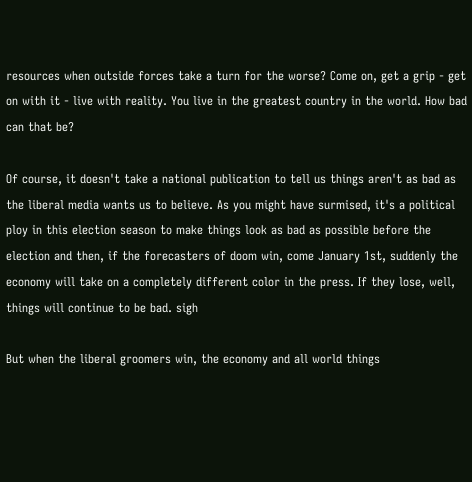resources when outside forces take a turn for the worse? Come on, get a grip - get on with it - live with reality. You live in the greatest country in the world. How bad can that be?

Of course, it doesn't take a national publication to tell us things aren't as bad as the liberal media wants us to believe. As you might have surmised, it's a political ploy in this election season to make things look as bad as possible before the election and then, if the forecasters of doom win, come January 1st, suddenly the economy will take on a completely different color in the press. If they lose, well, things will continue to be bad. sigh

But when the liberal groomers win, the economy and all world things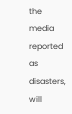the media reported as disasters, will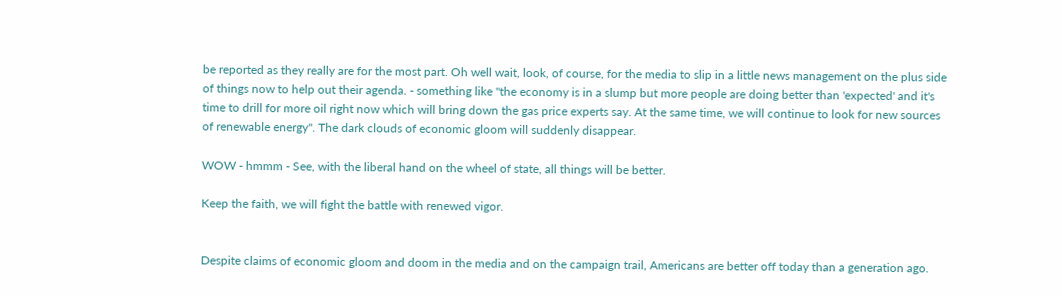be reported as they really are for the most part. Oh well wait, look, of course, for the media to slip in a little news management on the plus side of things now to help out their agenda. - something like "the economy is in a slump but more people are doing better than 'expected' and it's time to drill for more oil right now which will bring down the gas price experts say. At the same time, we will continue to look for new sources of renewable energy". The dark clouds of economic gloom will suddenly disappear.

WOW - hmmm - See, with the liberal hand on the wheel of state, all things will be better.

Keep the faith, we will fight the battle with renewed vigor.


Despite claims of economic gloom and doom in the media and on the campaign trail, Americans are better off today than a generation ago.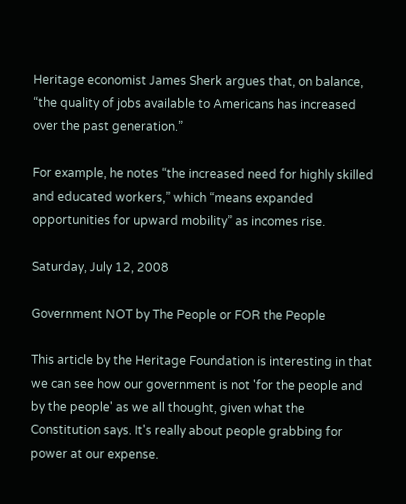Heritage economist James Sherk argues that, on balance, “the quality of jobs available to Americans has increased over the past generation.”

For example, he notes “the increased need for highly skilled and educated workers,” which “means expanded opportunities for upward mobility” as incomes rise.

Saturday, July 12, 2008

Government NOT by The People or FOR the People

This article by the Heritage Foundation is interesting in that we can see how our government is not 'for the people and by the people' as we all thought, given what the Constitution says. It's really about people grabbing for power at our expense.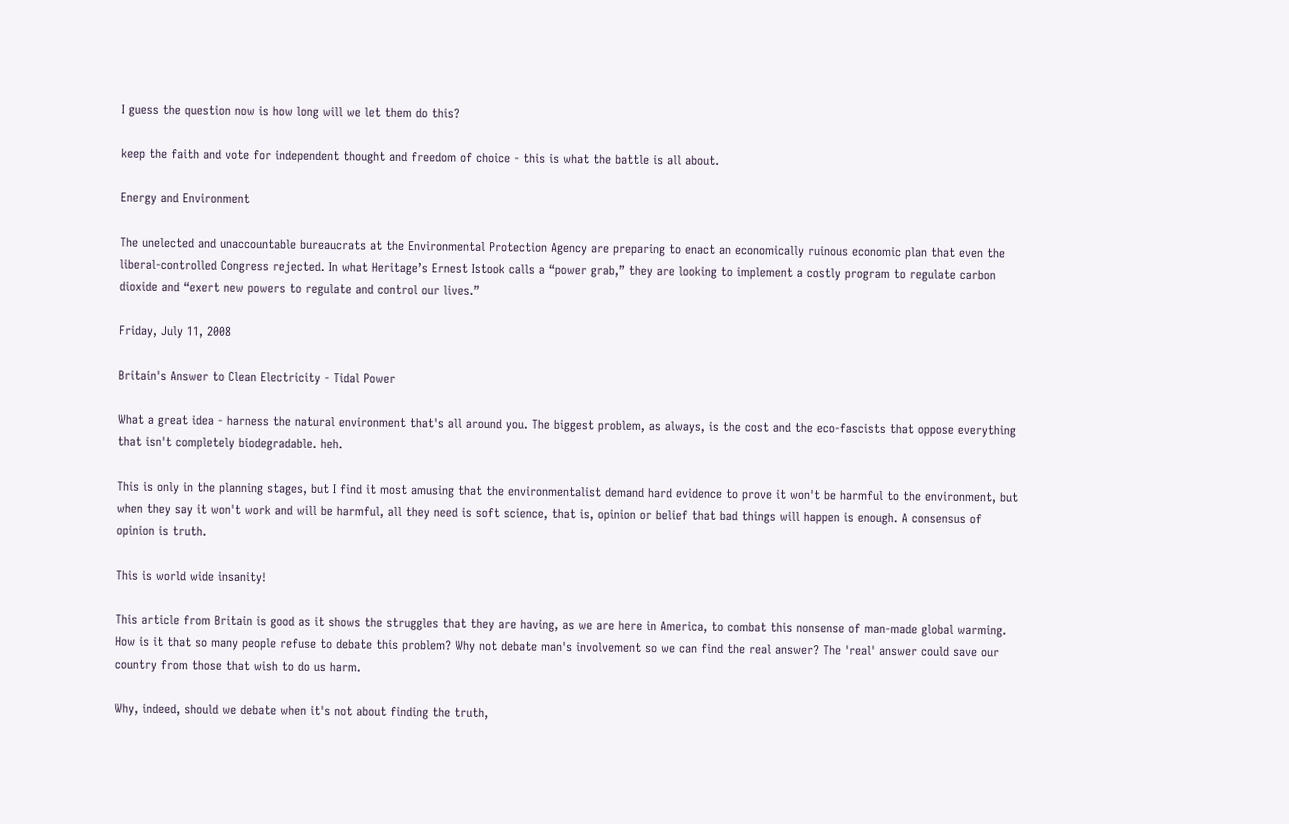I guess the question now is how long will we let them do this?

keep the faith and vote for independent thought and freedom of choice - this is what the battle is all about.

Energy and Environment

The unelected and unaccountable bureaucrats at the Environmental Protection Agency are preparing to enact an economically ruinous economic plan that even the liberal-controlled Congress rejected. In what Heritage’s Ernest Istook calls a “power grab,” they are looking to implement a costly program to regulate carbon dioxide and “exert new powers to regulate and control our lives.”

Friday, July 11, 2008

Britain's Answer to Clean Electricity - Tidal Power

What a great idea - harness the natural environment that's all around you. The biggest problem, as always, is the cost and the eco-fascists that oppose everything that isn't completely biodegradable. heh.

This is only in the planning stages, but I find it most amusing that the environmentalist demand hard evidence to prove it won't be harmful to the environment, but when they say it won't work and will be harmful, all they need is soft science, that is, opinion or belief that bad things will happen is enough. A consensus of opinion is truth.

This is world wide insanity!

This article from Britain is good as it shows the struggles that they are having, as we are here in America, to combat this nonsense of man-made global warming. How is it that so many people refuse to debate this problem? Why not debate man's involvement so we can find the real answer? The 'real' answer could save our country from those that wish to do us harm.

Why, indeed, should we debate when it's not about finding the truth,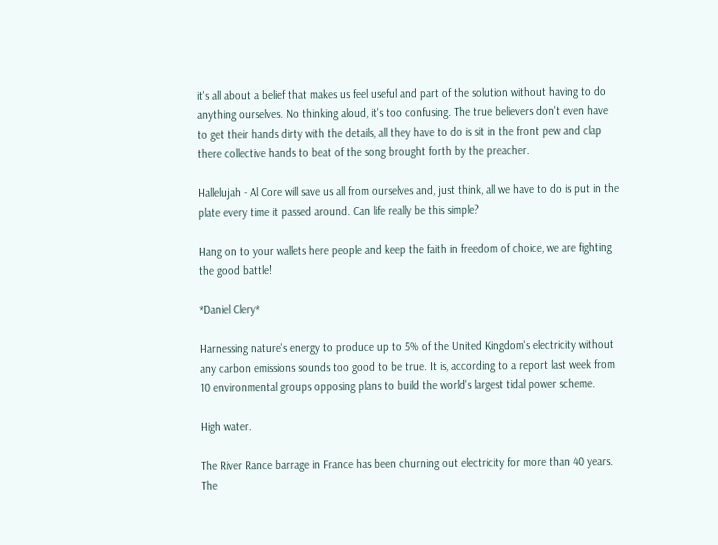it's all about a belief that makes us feel useful and part of the solution without having to do anything ourselves. No thinking aloud, it's too confusing. The true believers don't even have to get their hands dirty with the details, all they have to do is sit in the front pew and clap there collective hands to beat of the song brought forth by the preacher.

Hallelujah - Al Core will save us all from ourselves and, just think, all we have to do is put in the plate every time it passed around. Can life really be this simple?

Hang on to your wallets here people and keep the faith in freedom of choice, we are fighting the good battle!

*Daniel Clery*

Harnessing nature's energy to produce up to 5% of the United Kingdom's electricity without any carbon emissions sounds too good to be true. It is, according to a report last week from 10 environmental groups opposing plans to build the world's largest tidal power scheme.

High water.

The River Rance barrage in France has been churning out electricity for more than 40 years. The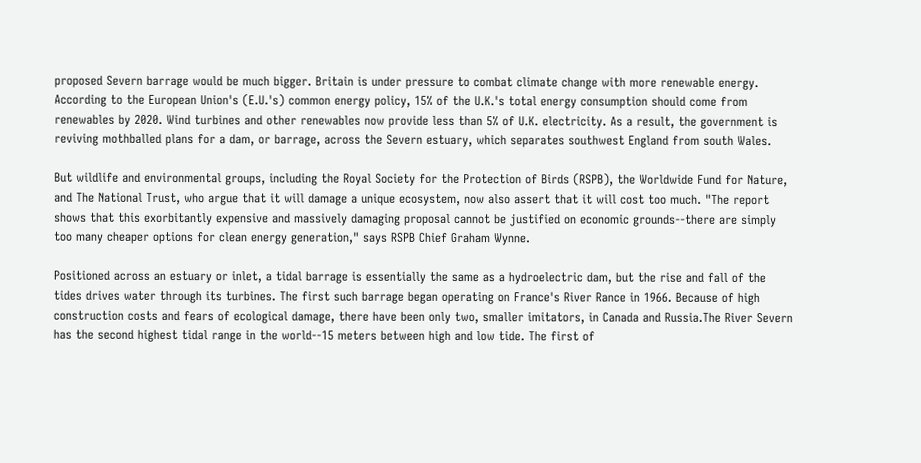proposed Severn barrage would be much bigger. Britain is under pressure to combat climate change with more renewable energy. According to the European Union's (E.U.'s) common energy policy, 15% of the U.K.'s total energy consumption should come from renewables by 2020. Wind turbines and other renewables now provide less than 5% of U.K. electricity. As a result, the government is reviving mothballed plans for a dam, or barrage, across the Severn estuary, which separates southwest England from south Wales.

But wildlife and environmental groups, including the Royal Society for the Protection of Birds (RSPB), the Worldwide Fund for Nature, and The National Trust, who argue that it will damage a unique ecosystem, now also assert that it will cost too much. "The report shows that this exorbitantly expensive and massively damaging proposal cannot be justified on economic grounds--there are simply too many cheaper options for clean energy generation," says RSPB Chief Graham Wynne.

Positioned across an estuary or inlet, a tidal barrage is essentially the same as a hydroelectric dam, but the rise and fall of the tides drives water through its turbines. The first such barrage began operating on France's River Rance in 1966. Because of high construction costs and fears of ecological damage, there have been only two, smaller imitators, in Canada and Russia.The River Severn has the second highest tidal range in the world--15 meters between high and low tide. The first of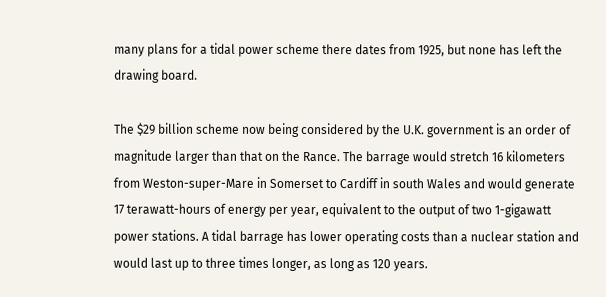many plans for a tidal power scheme there dates from 1925, but none has left the drawing board.

The $29 billion scheme now being considered by the U.K. government is an order of magnitude larger than that on the Rance. The barrage would stretch 16 kilometers from Weston-super-Mare in Somerset to Cardiff in south Wales and would generate 17 terawatt-hours of energy per year, equivalent to the output of two 1-gigawatt power stations. A tidal barrage has lower operating costs than a nuclear station and would last up to three times longer, as long as 120 years.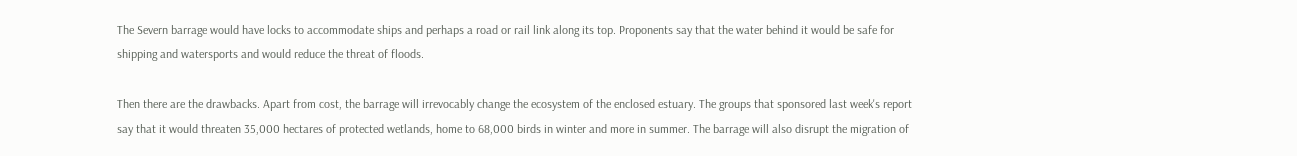The Severn barrage would have locks to accommodate ships and perhaps a road or rail link along its top. Proponents say that the water behind it would be safe for shipping and watersports and would reduce the threat of floods.

Then there are the drawbacks. Apart from cost, the barrage will irrevocably change the ecosystem of the enclosed estuary. The groups that sponsored last week's report say that it would threaten 35,000 hectares of protected wetlands, home to 68,000 birds in winter and more in summer. The barrage will also disrupt the migration of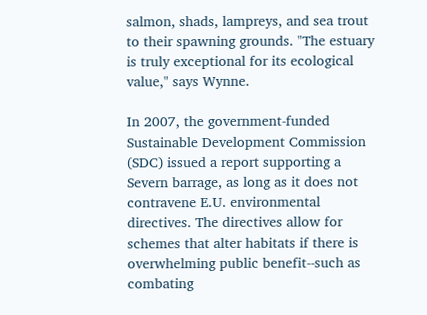salmon, shads, lampreys, and sea trout to their spawning grounds. "The estuary is truly exceptional for its ecological value," says Wynne.

In 2007, the government-funded Sustainable Development Commission (SDC) issued a report supporting a Severn barrage, as long as it does not contravene E.U. environmental directives. The directives allow for schemes that alter habitats if there is overwhelming public benefit--such as combating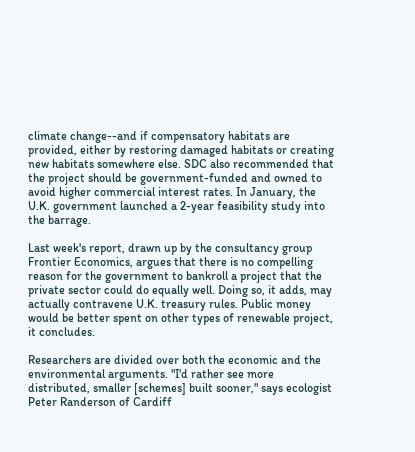climate change--and if compensatory habitats are provided, either by restoring damaged habitats or creating new habitats somewhere else. SDC also recommended that the project should be government-funded and owned to avoid higher commercial interest rates. In January, the U.K. government launched a 2-year feasibility study into the barrage.

Last week's report, drawn up by the consultancy group Frontier Economics, argues that there is no compelling reason for the government to bankroll a project that the private sector could do equally well. Doing so, it adds, may actually contravene U.K. treasury rules. Public money would be better spent on other types of renewable project, it concludes.

Researchers are divided over both the economic and the environmental arguments. "I'd rather see more distributed, smaller [schemes] built sooner," says ecologist Peter Randerson of Cardiff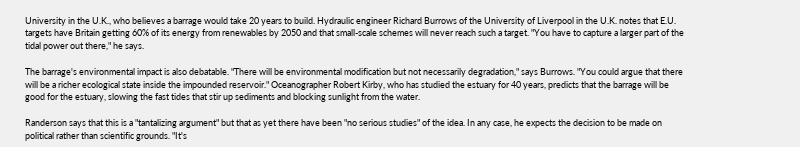University in the U.K., who believes a barrage would take 20 years to build. Hydraulic engineer Richard Burrows of the University of Liverpool in the U.K. notes that E.U. targets have Britain getting 60% of its energy from renewables by 2050 and that small-scale schemes will never reach such a target. "You have to capture a larger part of the tidal power out there," he says.

The barrage's environmental impact is also debatable. "There will be environmental modification but not necessarily degradation," says Burrows. "You could argue that there will be a richer ecological state inside the impounded reservoir." Oceanographer Robert Kirby, who has studied the estuary for 40 years, predicts that the barrage will be good for the estuary, slowing the fast tides that stir up sediments and blocking sunlight from the water.

Randerson says that this is a "tantalizing argument" but that as yet there have been "no serious studies" of the idea. In any case, he expects the decision to be made on political rather than scientific grounds. "It's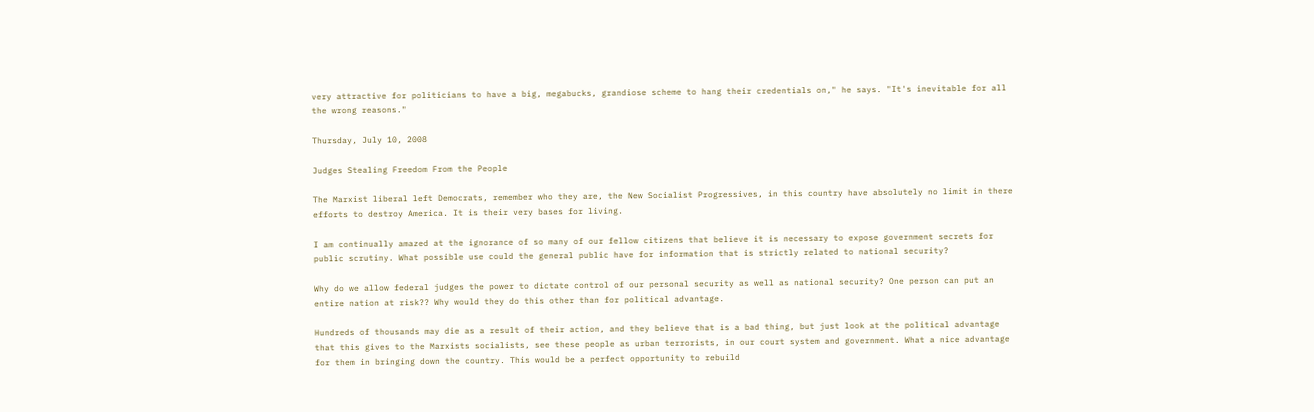very attractive for politicians to have a big, megabucks, grandiose scheme to hang their credentials on," he says. "It's inevitable for all the wrong reasons."

Thursday, July 10, 2008

Judges Stealing Freedom From the People

The Marxist liberal left Democrats, remember who they are, the New Socialist Progressives, in this country have absolutely no limit in there efforts to destroy America. It is their very bases for living.

I am continually amazed at the ignorance of so many of our fellow citizens that believe it is necessary to expose government secrets for public scrutiny. What possible use could the general public have for information that is strictly related to national security?

Why do we allow federal judges the power to dictate control of our personal security as well as national security? One person can put an entire nation at risk?? Why would they do this other than for political advantage.

Hundreds of thousands may die as a result of their action, and they believe that is a bad thing, but just look at the political advantage that this gives to the Marxists socialists, see these people as urban terrorists, in our court system and government. What a nice advantage for them in bringing down the country. This would be a perfect opportunity to rebuild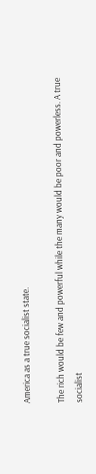America as a true socialist state.

The rich would be few and powerful while the many would be poor and powerless. A true socialist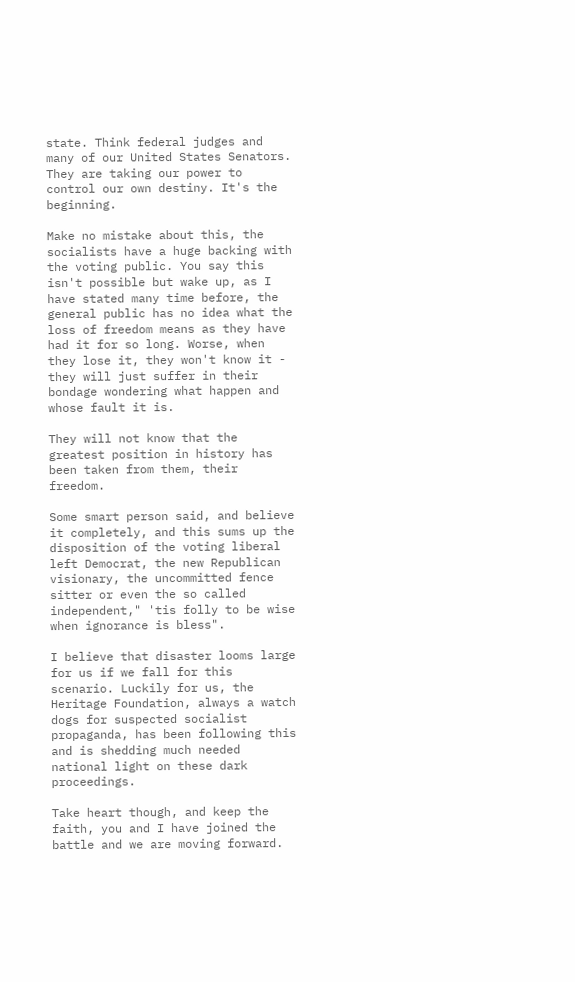state. Think federal judges and many of our United States Senators. They are taking our power to control our own destiny. It's the beginning.

Make no mistake about this, the socialists have a huge backing with the voting public. You say this isn't possible but wake up, as I have stated many time before, the general public has no idea what the loss of freedom means as they have had it for so long. Worse, when they lose it, they won't know it - they will just suffer in their bondage wondering what happen and whose fault it is.

They will not know that the greatest position in history has been taken from them, their freedom.

Some smart person said, and believe it completely, and this sums up the disposition of the voting liberal left Democrat, the new Republican visionary, the uncommitted fence sitter or even the so called independent," 'tis folly to be wise when ignorance is bless".

I believe that disaster looms large for us if we fall for this scenario. Luckily for us, the Heritage Foundation, always a watch dogs for suspected socialist propaganda, has been following this and is shedding much needed national light on these dark proceedings.

Take heart though, and keep the faith, you and I have joined the battle and we are moving forward.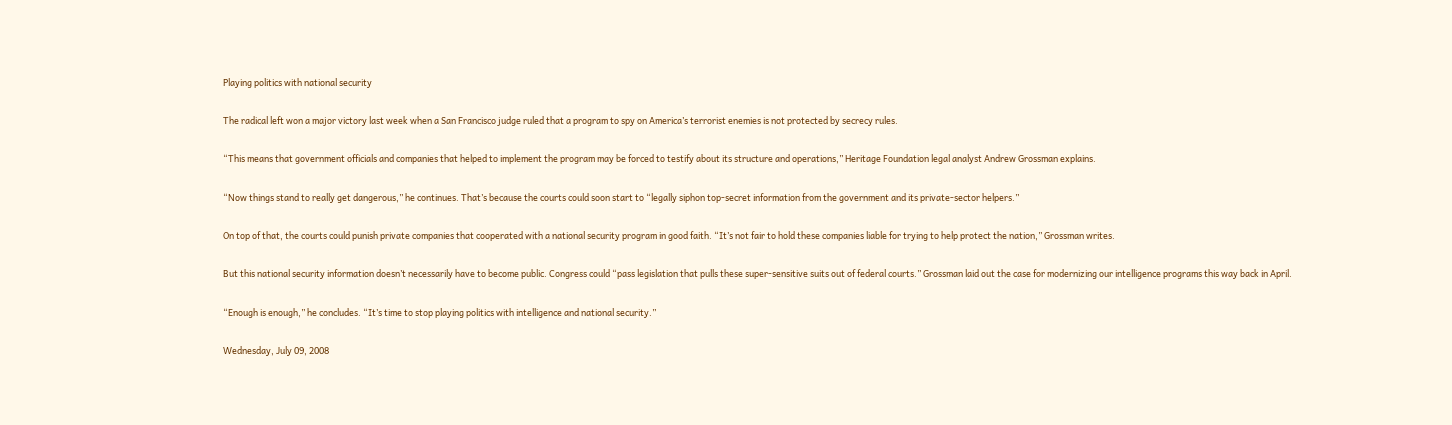Playing politics with national security

The radical left won a major victory last week when a San Francisco judge ruled that a program to spy on America’s terrorist enemies is not protected by secrecy rules.

“This means that government officials and companies that helped to implement the program may be forced to testify about its structure and operations,” Heritage Foundation legal analyst Andrew Grossman explains.

“Now things stand to really get dangerous,” he continues. That’s because the courts could soon start to “legally siphon top-secret information from the government and its private-sector helpers.”

On top of that, the courts could punish private companies that cooperated with a national security program in good faith. “It’s not fair to hold these companies liable for trying to help protect the nation,” Grossman writes.

But this national security information doesn’t necessarily have to become public. Congress could “pass legislation that pulls these super-sensitive suits out of federal courts.” Grossman laid out the case for modernizing our intelligence programs this way back in April.

“Enough is enough,” he concludes. “It’s time to stop playing politics with intelligence and national security.”

Wednesday, July 09, 2008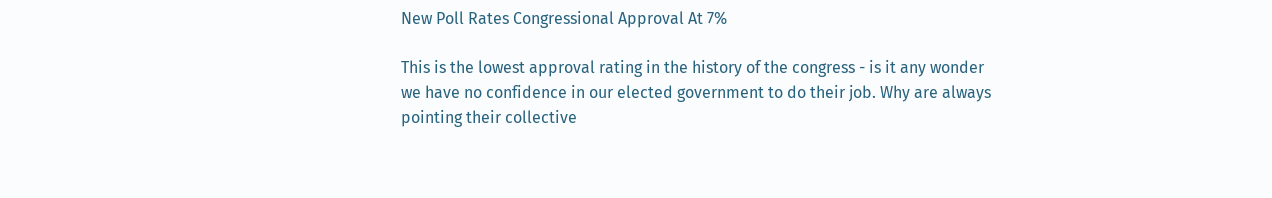New Poll Rates Congressional Approval At 7%

This is the lowest approval rating in the history of the congress - is it any wonder we have no confidence in our elected government to do their job. Why are always pointing their collective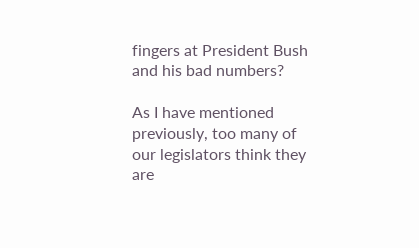fingers at President Bush and his bad numbers?

As I have mentioned previously, too many of our legislators think they are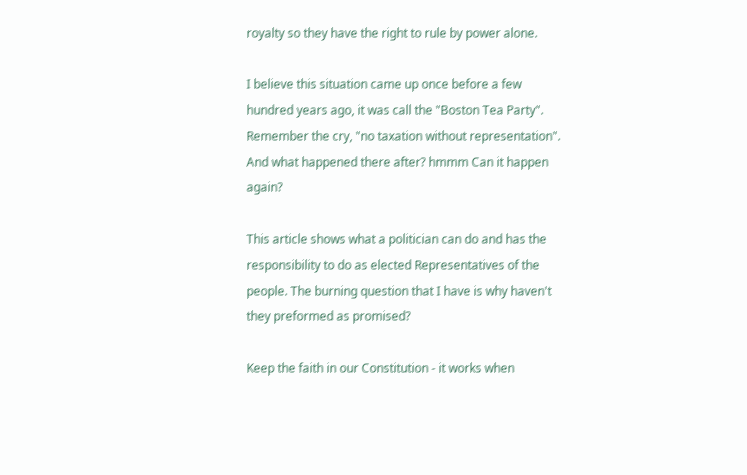royalty so they have the right to rule by power alone.

I believe this situation came up once before a few hundred years ago, it was call the "Boston Tea Party". Remember the cry, "no taxation without representation". And what happened there after? hmmm Can it happen again?

This article shows what a politician can do and has the responsibility to do as elected Representatives of the people. The burning question that I have is why haven't they preformed as promised?

Keep the faith in our Constitution - it works when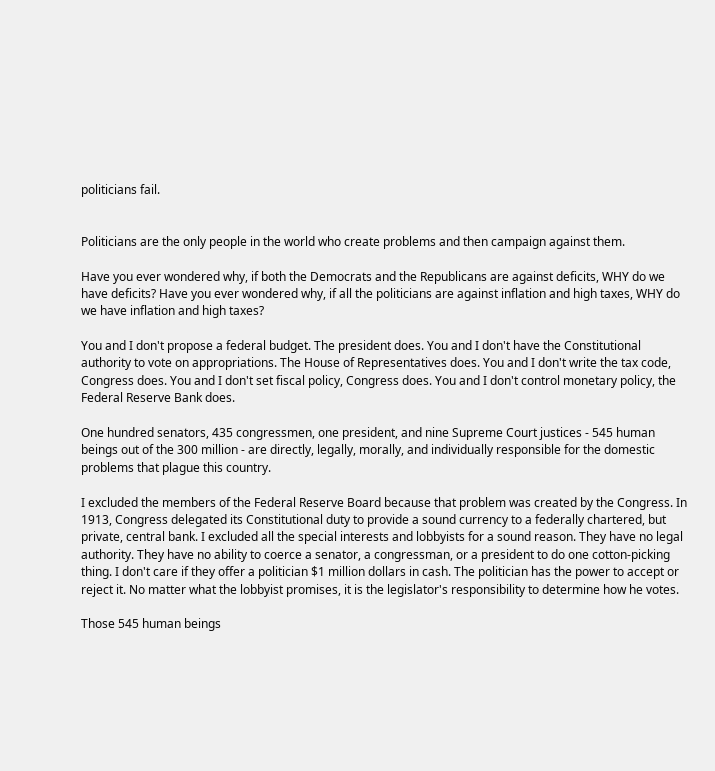politicians fail.


Politicians are the only people in the world who create problems and then campaign against them.

Have you ever wondered why, if both the Democrats and the Republicans are against deficits, WHY do we have deficits? Have you ever wondered why, if all the politicians are against inflation and high taxes, WHY do we have inflation and high taxes?

You and I don't propose a federal budget. The president does. You and I don't have the Constitutional authority to vote on appropriations. The House of Representatives does. You and I don't write the tax code, Congress does. You and I don't set fiscal policy, Congress does. You and I don't control monetary policy, the Federal Reserve Bank does.

One hundred senators, 435 congressmen, one president, and nine Supreme Court justices - 545 human beings out of the 300 million - are directly, legally, morally, and individually responsible for the domestic problems that plague this country.

I excluded the members of the Federal Reserve Board because that problem was created by the Congress. In 1913, Congress delegated its Constitutional duty to provide a sound currency to a federally chartered, but private, central bank. I excluded all the special interests and lobbyists for a sound reason. They have no legal authority. They have no ability to coerce a senator, a congressman, or a president to do one cotton-picking thing. I don't care if they offer a politician $1 million dollars in cash. The politician has the power to accept or reject it. No matter what the lobbyist promises, it is the legislator's responsibility to determine how he votes.

Those 545 human beings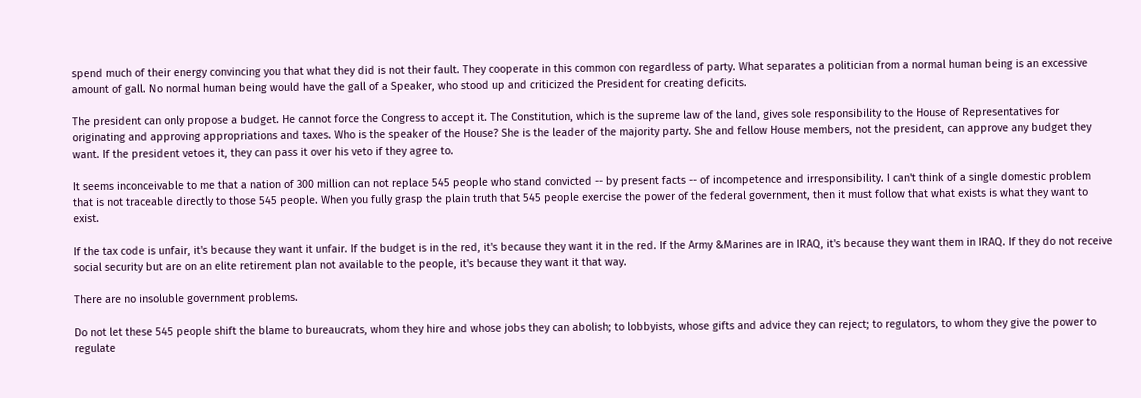spend much of their energy convincing you that what they did is not their fault. They cooperate in this common con regardless of party. What separates a politician from a normal human being is an excessive amount of gall. No normal human being would have the gall of a Speaker, who stood up and criticized the President for creating deficits.

The president can only propose a budget. He cannot force the Congress to accept it. The Constitution, which is the supreme law of the land, gives sole responsibility to the House of Representatives for originating and approving appropriations and taxes. Who is the speaker of the House? She is the leader of the majority party. She and fellow House members, not the president, can approve any budget they want. If the president vetoes it, they can pass it over his veto if they agree to.

It seems inconceivable to me that a nation of 300 million can not replace 545 people who stand convicted -- by present facts -- of incompetence and irresponsibility. I can't think of a single domestic problem that is not traceable directly to those 545 people. When you fully grasp the plain truth that 545 people exercise the power of the federal government, then it must follow that what exists is what they want to exist.

If the tax code is unfair, it's because they want it unfair. If the budget is in the red, it's because they want it in the red. If the Army &Marines are in IRAQ, it's because they want them in IRAQ. If they do not receive social security but are on an elite retirement plan not available to the people, it's because they want it that way.

There are no insoluble government problems.

Do not let these 545 people shift the blame to bureaucrats, whom they hire and whose jobs they can abolish; to lobbyists, whose gifts and advice they can reject; to regulators, to whom they give the power to regulate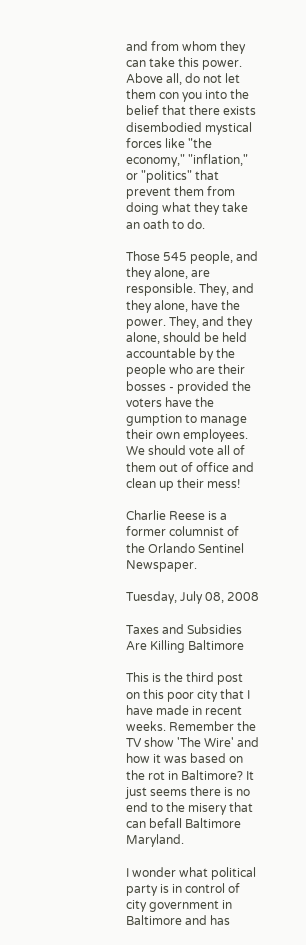and from whom they can take this power. Above all, do not let them con you into the belief that there exists disembodied mystical forces like "the economy," "inflation," or "politics" that prevent them from doing what they take an oath to do.

Those 545 people, and they alone, are responsible. They, and they alone, have the power. They, and they alone, should be held accountable by the people who are their bosses - provided the voters have the gumption to manage their own employees. We should vote all of them out of office and clean up their mess!

Charlie Reese is a former columnist of the Orlando Sentinel Newspaper.

Tuesday, July 08, 2008

Taxes and Subsidies Are Killing Baltimore

This is the third post on this poor city that I have made in recent weeks. Remember the TV show 'The Wire' and how it was based on the rot in Baltimore? It just seems there is no end to the misery that can befall Baltimore Maryland.

I wonder what political party is in control of city government in Baltimore and has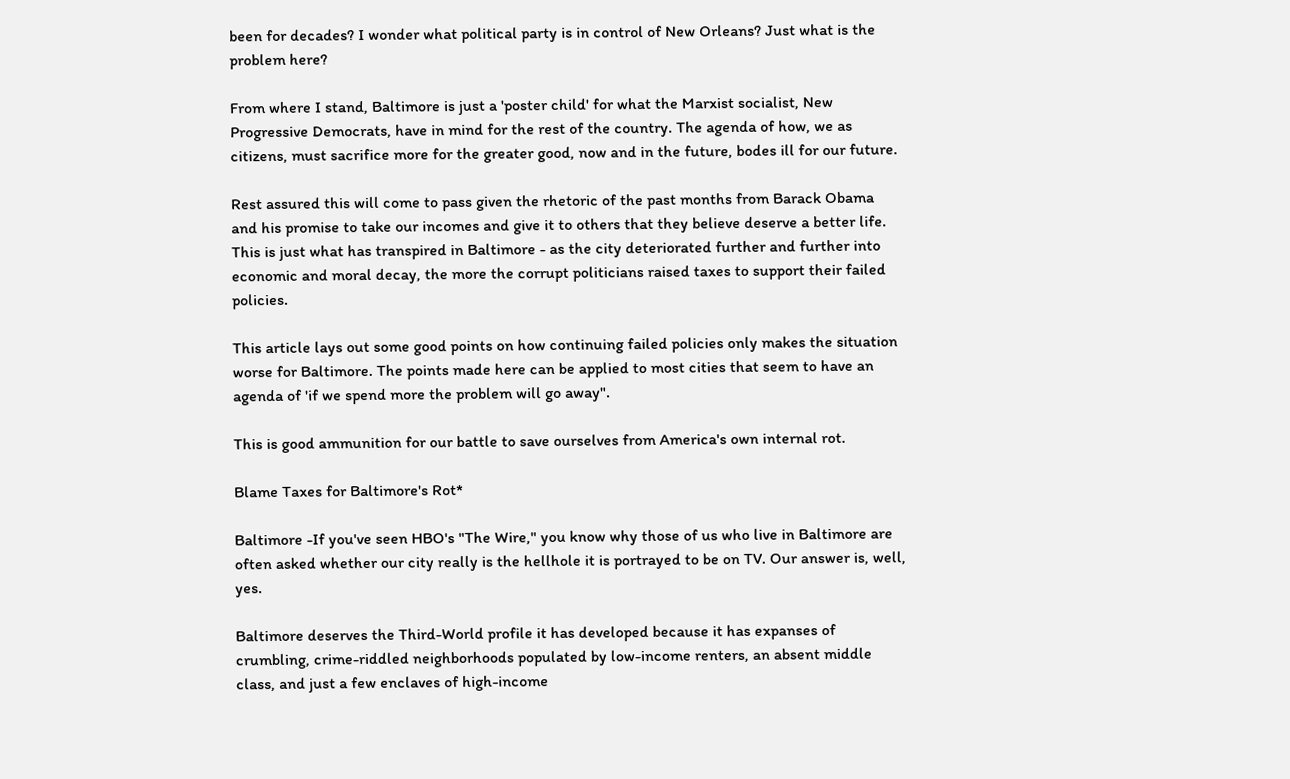been for decades? I wonder what political party is in control of New Orleans? Just what is the problem here?

From where I stand, Baltimore is just a 'poster child' for what the Marxist socialist, New Progressive Democrats, have in mind for the rest of the country. The agenda of how, we as citizens, must sacrifice more for the greater good, now and in the future, bodes ill for our future.

Rest assured this will come to pass given the rhetoric of the past months from Barack Obama and his promise to take our incomes and give it to others that they believe deserve a better life. This is just what has transpired in Baltimore - as the city deteriorated further and further into economic and moral decay, the more the corrupt politicians raised taxes to support their failed policies.

This article lays out some good points on how continuing failed policies only makes the situation worse for Baltimore. The points made here can be applied to most cities that seem to have an agenda of 'if we spend more the problem will go away".

This is good ammunition for our battle to save ourselves from America's own internal rot.

Blame Taxes for Baltimore's Rot*

Baltimore -If you've seen HBO's "The Wire," you know why those of us who live in Baltimore are often asked whether our city really is the hellhole it is portrayed to be on TV. Our answer is, well, yes.

Baltimore deserves the Third-World profile it has developed because it has expanses of crumbling, crime-riddled neighborhoods populated by low-income renters, an absent middle class, and just a few enclaves of high-income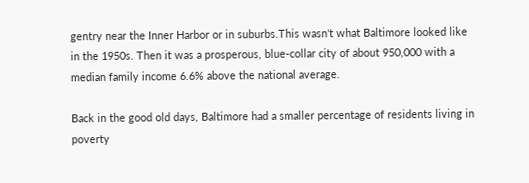gentry near the Inner Harbor or in suburbs.This wasn't what Baltimore looked like in the 1950s. Then it was a prosperous, blue-collar city of about 950,000 with a median family income 6.6% above the national average.

Back in the good old days, Baltimore had a smaller percentage of residents living in poverty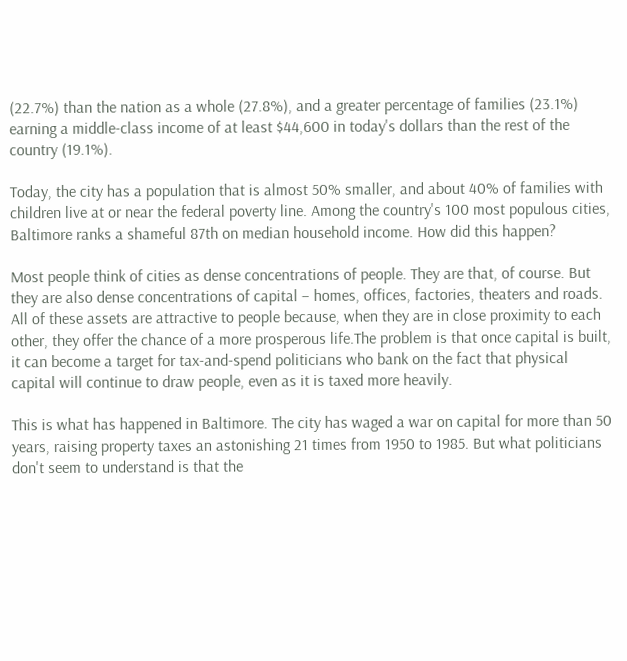(22.7%) than the nation as a whole (27.8%), and a greater percentage of families (23.1%) earning a middle-class income of at least $44,600 in today's dollars than the rest of the country (19.1%).

Today, the city has a population that is almost 50% smaller, and about 40% of families with children live at or near the federal poverty line. Among the country's 100 most populous cities, Baltimore ranks a shameful 87th on median household income. How did this happen?

Most people think of cities as dense concentrations of people. They are that, of course. But they are also dense concentrations of capital – homes, offices, factories, theaters and roads. All of these assets are attractive to people because, when they are in close proximity to each other, they offer the chance of a more prosperous life.The problem is that once capital is built, it can become a target for tax-and-spend politicians who bank on the fact that physical capital will continue to draw people, even as it is taxed more heavily.

This is what has happened in Baltimore. The city has waged a war on capital for more than 50 years, raising property taxes an astonishing 21 times from 1950 to 1985. But what politicians don't seem to understand is that the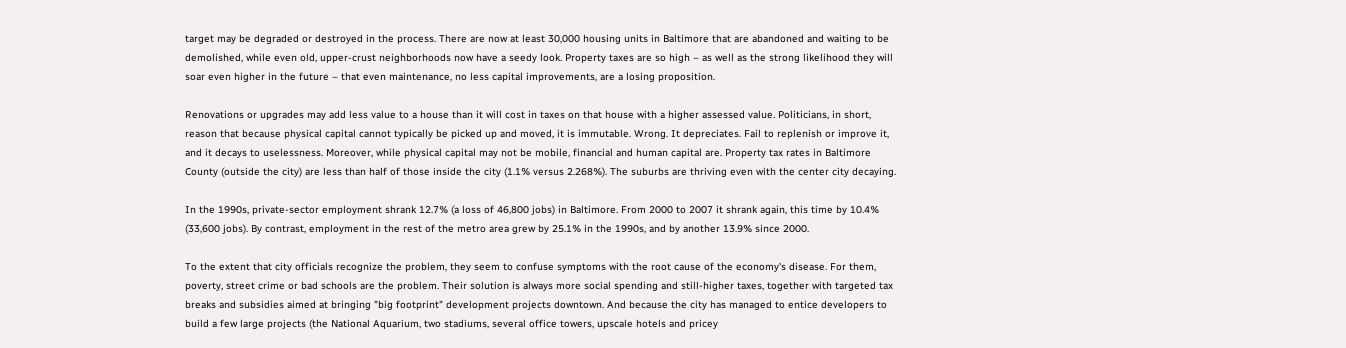target may be degraded or destroyed in the process. There are now at least 30,000 housing units in Baltimore that are abandoned and waiting to be demolished, while even old, upper-crust neighborhoods now have a seedy look. Property taxes are so high – as well as the strong likelihood they will soar even higher in the future – that even maintenance, no less capital improvements, are a losing proposition.

Renovations or upgrades may add less value to a house than it will cost in taxes on that house with a higher assessed value. Politicians, in short, reason that because physical capital cannot typically be picked up and moved, it is immutable. Wrong. It depreciates. Fail to replenish or improve it, and it decays to uselessness. Moreover, while physical capital may not be mobile, financial and human capital are. Property tax rates in Baltimore County (outside the city) are less than half of those inside the city (1.1% versus 2.268%). The suburbs are thriving even with the center city decaying.

In the 1990s, private-sector employment shrank 12.7% (a loss of 46,800 jobs) in Baltimore. From 2000 to 2007 it shrank again, this time by 10.4% (33,600 jobs). By contrast, employment in the rest of the metro area grew by 25.1% in the 1990s, and by another 13.9% since 2000.

To the extent that city officials recognize the problem, they seem to confuse symptoms with the root cause of the economy's disease. For them, poverty, street crime or bad schools are the problem. Their solution is always more social spending and still-higher taxes, together with targeted tax breaks and subsidies aimed at bringing "big footprint" development projects downtown. And because the city has managed to entice developers to build a few large projects (the National Aquarium, two stadiums, several office towers, upscale hotels and pricey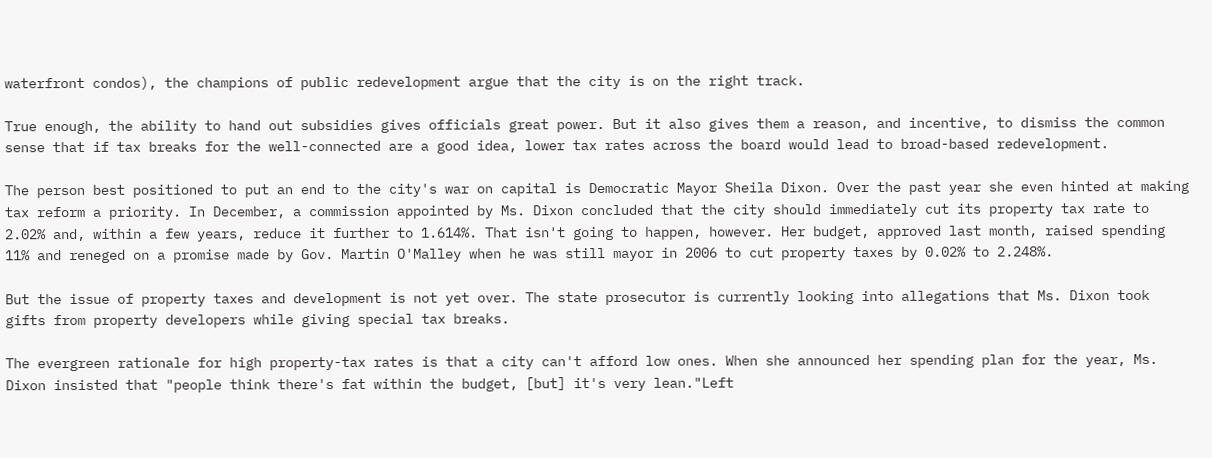waterfront condos), the champions of public redevelopment argue that the city is on the right track.

True enough, the ability to hand out subsidies gives officials great power. But it also gives them a reason, and incentive, to dismiss the common sense that if tax breaks for the well-connected are a good idea, lower tax rates across the board would lead to broad-based redevelopment.

The person best positioned to put an end to the city's war on capital is Democratic Mayor Sheila Dixon. Over the past year she even hinted at making tax reform a priority. In December, a commission appointed by Ms. Dixon concluded that the city should immediately cut its property tax rate to 2.02% and, within a few years, reduce it further to 1.614%. That isn't going to happen, however. Her budget, approved last month, raised spending 11% and reneged on a promise made by Gov. Martin O'Malley when he was still mayor in 2006 to cut property taxes by 0.02% to 2.248%.

But the issue of property taxes and development is not yet over. The state prosecutor is currently looking into allegations that Ms. Dixon took gifts from property developers while giving special tax breaks.

The evergreen rationale for high property-tax rates is that a city can't afford low ones. When she announced her spending plan for the year, Ms. Dixon insisted that "people think there's fat within the budget, [but] it's very lean."Left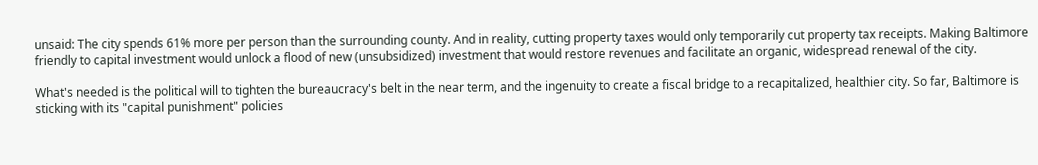unsaid: The city spends 61% more per person than the surrounding county. And in reality, cutting property taxes would only temporarily cut property tax receipts. Making Baltimore friendly to capital investment would unlock a flood of new (unsubsidized) investment that would restore revenues and facilitate an organic, widespread renewal of the city.

What's needed is the political will to tighten the bureaucracy's belt in the near term, and the ingenuity to create a fiscal bridge to a recapitalized, healthier city. So far, Baltimore is sticking with its "capital punishment" policies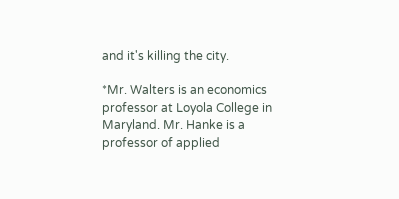and it's killing the city.

*Mr. Walters is an economics professor at Loyola College in Maryland. Mr. Hanke is a professor of applied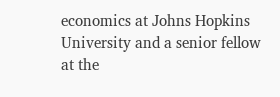economics at Johns Hopkins University and a senior fellow at the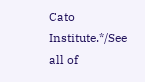Cato Institute.*/See all of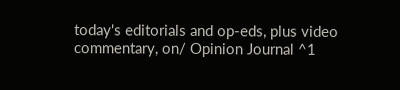today's editorials and op-eds, plus video commentary, on/ Opinion Journal ^1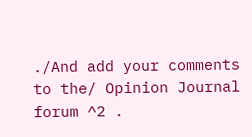./And add your comments to the/ Opinion Journal forum ^2 .